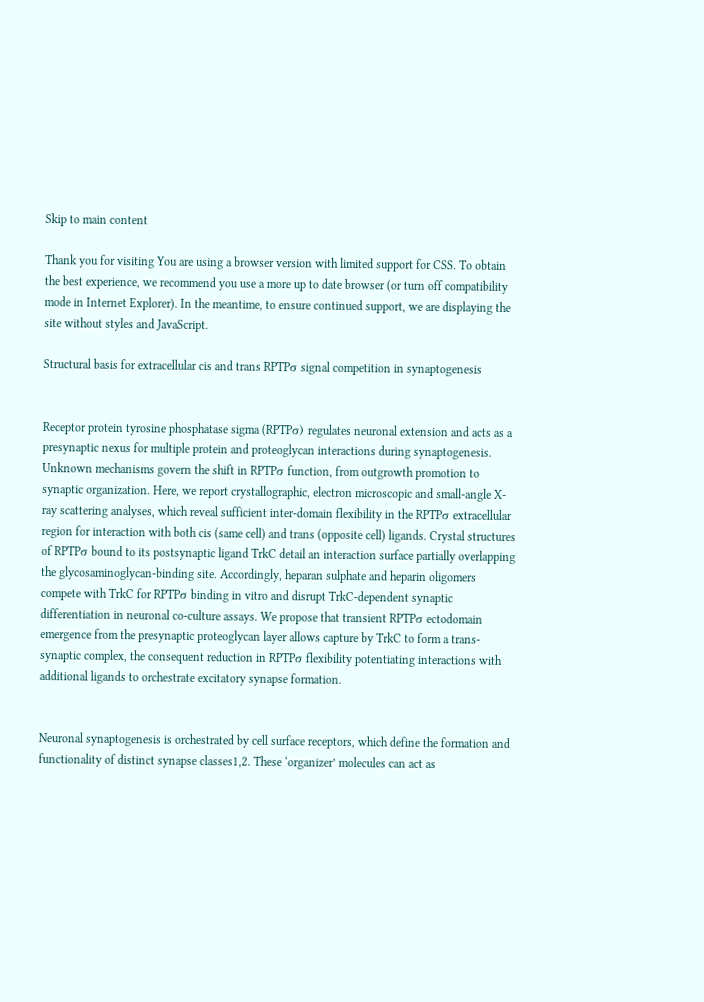Skip to main content

Thank you for visiting You are using a browser version with limited support for CSS. To obtain the best experience, we recommend you use a more up to date browser (or turn off compatibility mode in Internet Explorer). In the meantime, to ensure continued support, we are displaying the site without styles and JavaScript.

Structural basis for extracellular cis and trans RPTPσ signal competition in synaptogenesis


Receptor protein tyrosine phosphatase sigma (RPTPσ) regulates neuronal extension and acts as a presynaptic nexus for multiple protein and proteoglycan interactions during synaptogenesis. Unknown mechanisms govern the shift in RPTPσ function, from outgrowth promotion to synaptic organization. Here, we report crystallographic, electron microscopic and small-angle X-ray scattering analyses, which reveal sufficient inter-domain flexibility in the RPTPσ extracellular region for interaction with both cis (same cell) and trans (opposite cell) ligands. Crystal structures of RPTPσ bound to its postsynaptic ligand TrkC detail an interaction surface partially overlapping the glycosaminoglycan-binding site. Accordingly, heparan sulphate and heparin oligomers compete with TrkC for RPTPσ binding in vitro and disrupt TrkC-dependent synaptic differentiation in neuronal co-culture assays. We propose that transient RPTPσ ectodomain emergence from the presynaptic proteoglycan layer allows capture by TrkC to form a trans-synaptic complex, the consequent reduction in RPTPσ flexibility potentiating interactions with additional ligands to orchestrate excitatory synapse formation.


Neuronal synaptogenesis is orchestrated by cell surface receptors, which define the formation and functionality of distinct synapse classes1,2. These ‘organizer’ molecules can act as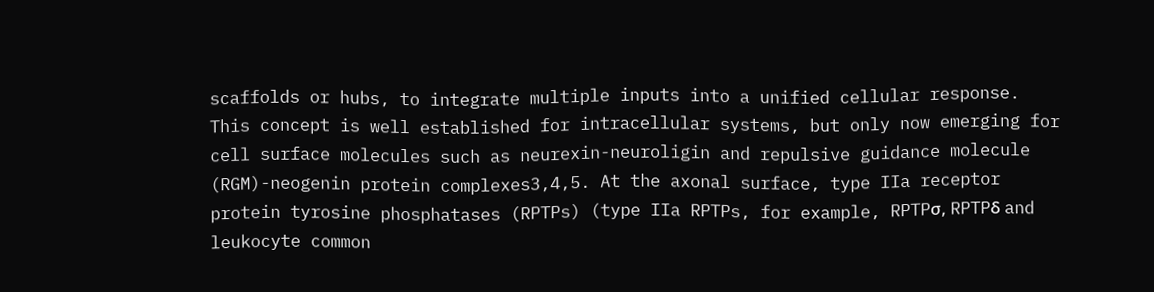scaffolds or hubs, to integrate multiple inputs into a unified cellular response. This concept is well established for intracellular systems, but only now emerging for cell surface molecules such as neurexin-neuroligin and repulsive guidance molecule (RGM)-neogenin protein complexes3,4,5. At the axonal surface, type IIa receptor protein tyrosine phosphatases (RPTPs) (type IIa RPTPs, for example, RPTPσ, RPTPδ and leukocyte common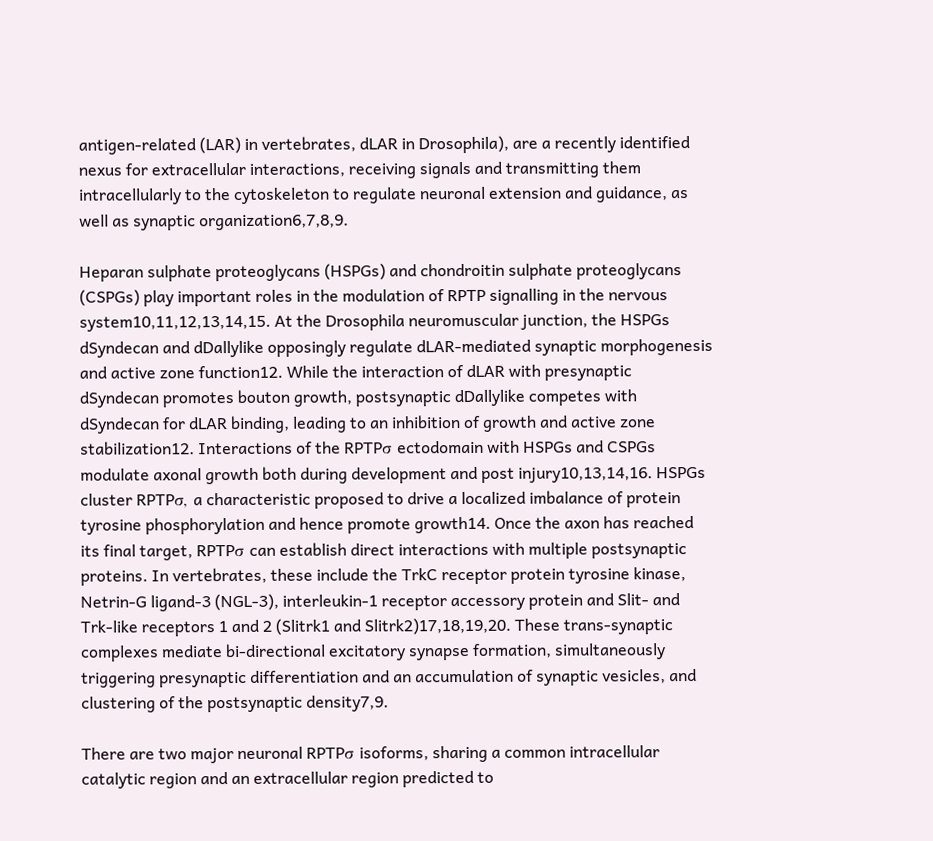antigen-related (LAR) in vertebrates, dLAR in Drosophila), are a recently identified nexus for extracellular interactions, receiving signals and transmitting them intracellularly to the cytoskeleton to regulate neuronal extension and guidance, as well as synaptic organization6,7,8,9.

Heparan sulphate proteoglycans (HSPGs) and chondroitin sulphate proteoglycans (CSPGs) play important roles in the modulation of RPTP signalling in the nervous system10,11,12,13,14,15. At the Drosophila neuromuscular junction, the HSPGs dSyndecan and dDallylike opposingly regulate dLAR-mediated synaptic morphogenesis and active zone function12. While the interaction of dLAR with presynaptic dSyndecan promotes bouton growth, postsynaptic dDallylike competes with dSyndecan for dLAR binding, leading to an inhibition of growth and active zone stabilization12. Interactions of the RPTPσ ectodomain with HSPGs and CSPGs modulate axonal growth both during development and post injury10,13,14,16. HSPGs cluster RPTPσ, a characteristic proposed to drive a localized imbalance of protein tyrosine phosphorylation and hence promote growth14. Once the axon has reached its final target, RPTPσ can establish direct interactions with multiple postsynaptic proteins. In vertebrates, these include the TrkC receptor protein tyrosine kinase, Netrin-G ligand-3 (NGL-3), interleukin-1 receptor accessory protein and Slit- and Trk-like receptors 1 and 2 (Slitrk1 and Slitrk2)17,18,19,20. These trans-synaptic complexes mediate bi-directional excitatory synapse formation, simultaneously triggering presynaptic differentiation and an accumulation of synaptic vesicles, and clustering of the postsynaptic density7,9.

There are two major neuronal RPTPσ isoforms, sharing a common intracellular catalytic region and an extracellular region predicted to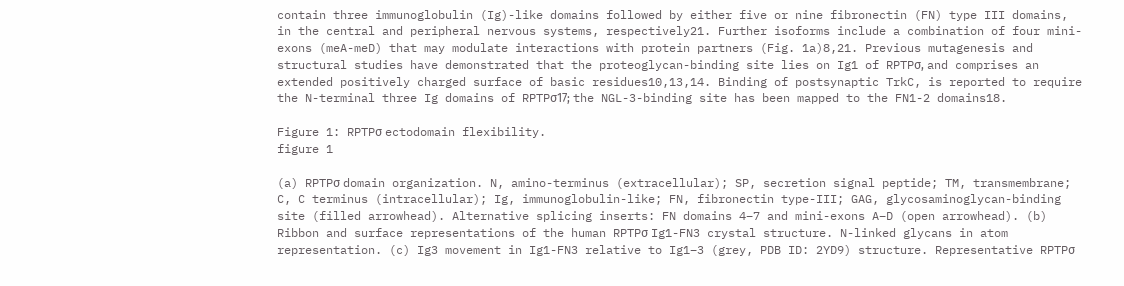contain three immunoglobulin (Ig)-like domains followed by either five or nine fibronectin (FN) type III domains, in the central and peripheral nervous systems, respectively21. Further isoforms include a combination of four mini-exons (meA-meD) that may modulate interactions with protein partners (Fig. 1a)8,21. Previous mutagenesis and structural studies have demonstrated that the proteoglycan-binding site lies on Ig1 of RPTPσ, and comprises an extended positively charged surface of basic residues10,13,14. Binding of postsynaptic TrkC, is reported to require the N-terminal three Ig domains of RPTPσ17; the NGL-3-binding site has been mapped to the FN1-2 domains18.

Figure 1: RPTPσ ectodomain flexibility.
figure 1

(a) RPTPσ domain organization. N, amino-terminus (extracellular); SP, secretion signal peptide; TM, transmembrane; C, C terminus (intracellular); Ig, immunoglobulin-like; FN, fibronectin type-III; GAG, glycosaminoglycan-binding site (filled arrowhead). Alternative splicing inserts: FN domains 4–7 and mini-exons A–D (open arrowhead). (b) Ribbon and surface representations of the human RPTPσ Ig1-FN3 crystal structure. N-linked glycans in atom representation. (c) Ig3 movement in Ig1-FN3 relative to Ig1–3 (grey, PDB ID: 2YD9) structure. Representative RPTPσ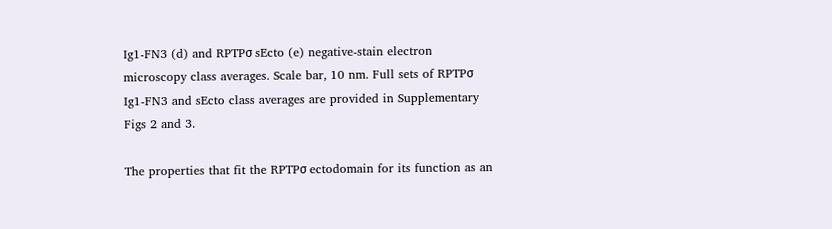Ig1-FN3 (d) and RPTPσ sEcto (e) negative-stain electron microscopy class averages. Scale bar, 10 nm. Full sets of RPTPσ Ig1-FN3 and sEcto class averages are provided in Supplementary Figs 2 and 3.

The properties that fit the RPTPσ ectodomain for its function as an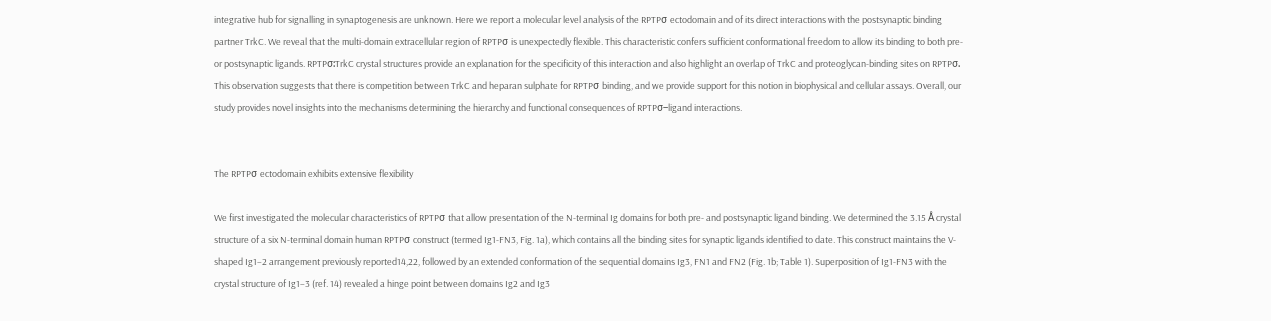integrative hub for signalling in synaptogenesis are unknown. Here we report a molecular level analysis of the RPTPσ ectodomain and of its direct interactions with the postsynaptic binding partner TrkC. We reveal that the multi-domain extracellular region of RPTPσ is unexpectedly flexible. This characteristic confers sufficient conformational freedom to allow its binding to both pre- or postsynaptic ligands. RPTPσ:TrkC crystal structures provide an explanation for the specificity of this interaction and also highlight an overlap of TrkC and proteoglycan-binding sites on RPTPσ. This observation suggests that there is competition between TrkC and heparan sulphate for RPTPσ binding, and we provide support for this notion in biophysical and cellular assays. Overall, our study provides novel insights into the mechanisms determining the hierarchy and functional consequences of RPTPσ–ligand interactions.


The RPTPσ ectodomain exhibits extensive flexibility

We first investigated the molecular characteristics of RPTPσ that allow presentation of the N-terminal Ig domains for both pre- and postsynaptic ligand binding. We determined the 3.15 Å crystal structure of a six N-terminal domain human RPTPσ construct (termed Ig1-FN3, Fig. 1a), which contains all the binding sites for synaptic ligands identified to date. This construct maintains the V-shaped Ig1–2 arrangement previously reported14,22, followed by an extended conformation of the sequential domains Ig3, FN1 and FN2 (Fig. 1b; Table 1). Superposition of Ig1-FN3 with the crystal structure of Ig1–3 (ref. 14) revealed a hinge point between domains Ig2 and Ig3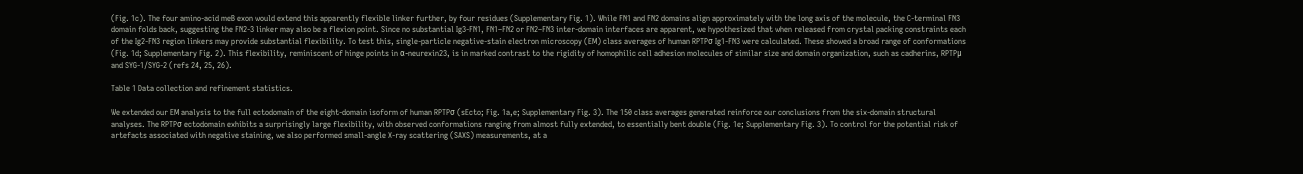(Fig. 1c). The four amino-acid meB exon would extend this apparently flexible linker further, by four residues (Supplementary Fig. 1). While FN1 and FN2 domains align approximately with the long axis of the molecule, the C-terminal FN3 domain folds back, suggesting the FN2-3 linker may also be a flexion point. Since no substantial Ig3-FN1, FN1–FN2 or FN2–FN3 inter-domain interfaces are apparent, we hypothesized that when released from crystal packing constraints each of the Ig2-FN3 region linkers may provide substantial flexibility. To test this, single-particle negative-stain electron microscopy (EM) class averages of human RPTPσ Ig1-FN3 were calculated. These showed a broad range of conformations (Fig. 1d; Supplementary Fig. 2). This flexibility, reminiscent of hinge points in α-neurexin23, is in marked contrast to the rigidity of homophilic cell adhesion molecules of similar size and domain organization, such as cadherins, RPTPμ and SYG-1/SYG-2 (refs 24, 25, 26).

Table 1 Data collection and refinement statistics.

We extended our EM analysis to the full ectodomain of the eight-domain isoform of human RPTPσ (sEcto; Fig. 1a,e; Supplementary Fig. 3). The 150 class averages generated reinforce our conclusions from the six-domain structural analyses. The RPTPσ ectodomain exhibits a surprisingly large flexibility, with observed conformations ranging from almost fully extended, to essentially bent double (Fig. 1e; Supplementary Fig. 3). To control for the potential risk of artefacts associated with negative staining, we also performed small-angle X-ray scattering (SAXS) measurements, at a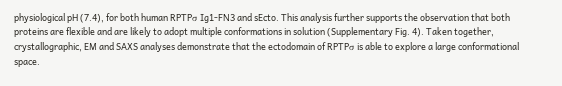physiological pH (7.4), for both human RPTPσ Ig1-FN3 and sEcto. This analysis further supports the observation that both proteins are flexible and are likely to adopt multiple conformations in solution (Supplementary Fig. 4). Taken together, crystallographic, EM and SAXS analyses demonstrate that the ectodomain of RPTPσ is able to explore a large conformational space.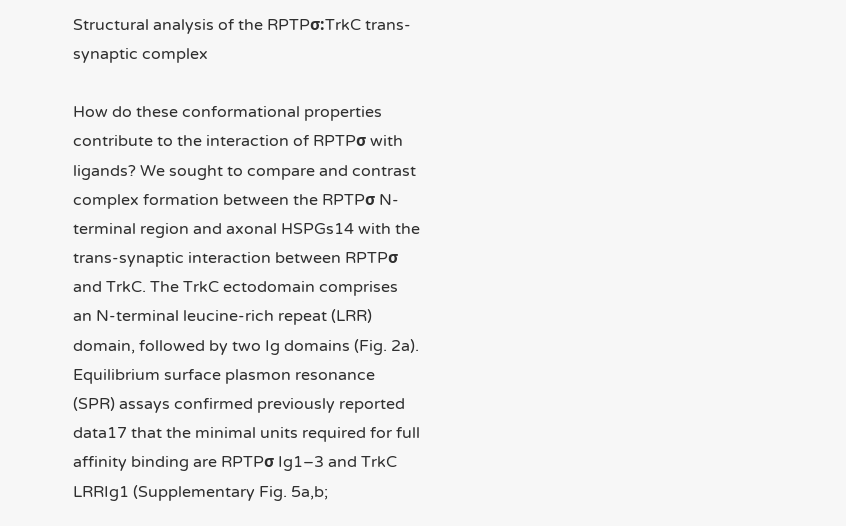Structural analysis of the RPTPσ:TrkC trans-synaptic complex

How do these conformational properties contribute to the interaction of RPTPσ with ligands? We sought to compare and contrast complex formation between the RPTPσ N-terminal region and axonal HSPGs14 with the trans-synaptic interaction between RPTPσ and TrkC. The TrkC ectodomain comprises an N-terminal leucine-rich repeat (LRR) domain, followed by two Ig domains (Fig. 2a). Equilibrium surface plasmon resonance (SPR) assays confirmed previously reported data17 that the minimal units required for full affinity binding are RPTPσ Ig1–3 and TrkC LRRIg1 (Supplementary Fig. 5a,b;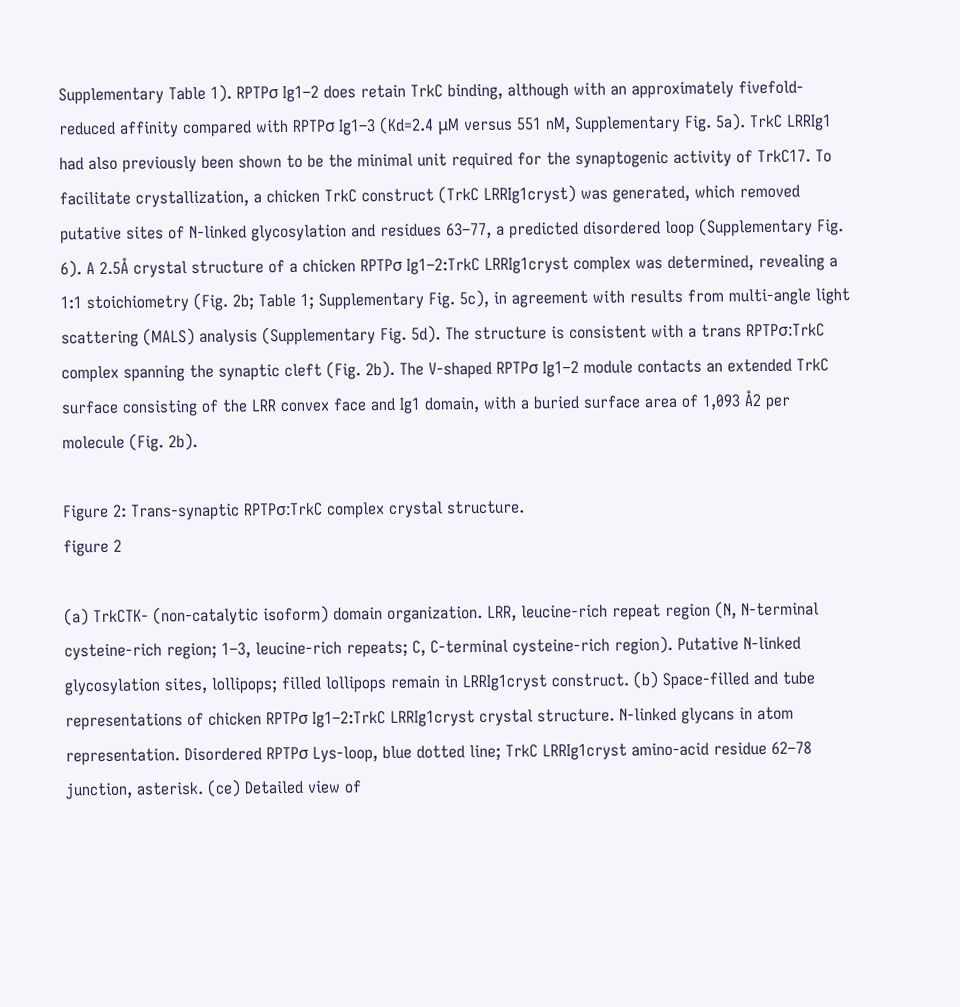Supplementary Table 1). RPTPσ Ig1–2 does retain TrkC binding, although with an approximately fivefold-reduced affinity compared with RPTPσ Ig1–3 (Kd=2.4 μM versus 551 nM, Supplementary Fig. 5a). TrkC LRRIg1 had also previously been shown to be the minimal unit required for the synaptogenic activity of TrkC17. To facilitate crystallization, a chicken TrkC construct (TrkC LRRIg1cryst) was generated, which removed putative sites of N-linked glycosylation and residues 63–77, a predicted disordered loop (Supplementary Fig. 6). A 2.5Å crystal structure of a chicken RPTPσ Ig1–2:TrkC LRRIg1cryst complex was determined, revealing a 1:1 stoichiometry (Fig. 2b; Table 1; Supplementary Fig. 5c), in agreement with results from multi-angle light scattering (MALS) analysis (Supplementary Fig. 5d). The structure is consistent with a trans RPTPσ:TrkC complex spanning the synaptic cleft (Fig. 2b). The V-shaped RPTPσ Ig1–2 module contacts an extended TrkC surface consisting of the LRR convex face and Ig1 domain, with a buried surface area of 1,093 Å2 per molecule (Fig. 2b).

Figure 2: Trans-synaptic RPTPσ:TrkC complex crystal structure.
figure 2

(a) TrkCTK- (non-catalytic isoform) domain organization. LRR, leucine-rich repeat region (N, N-terminal cysteine-rich region; 1–3, leucine-rich repeats; C, C-terminal cysteine-rich region). Putative N-linked glycosylation sites, lollipops; filled lollipops remain in LRRIg1cryst construct. (b) Space-filled and tube representations of chicken RPTPσ Ig1–2:TrkC LRRIg1cryst crystal structure. N-linked glycans in atom representation. Disordered RPTPσ Lys-loop, blue dotted line; TrkC LRRIg1cryst amino-acid residue 62–78 junction, asterisk. (ce) Detailed view of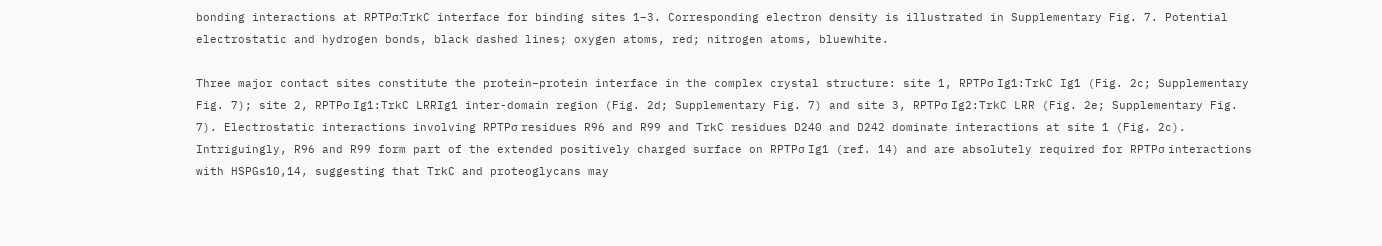bonding interactions at RPTPσ:TrkC interface for binding sites 1–3. Corresponding electron density is illustrated in Supplementary Fig. 7. Potential electrostatic and hydrogen bonds, black dashed lines; oxygen atoms, red; nitrogen atoms, bluewhite.

Three major contact sites constitute the protein–protein interface in the complex crystal structure: site 1, RPTPσ Ig1:TrkC Ig1 (Fig. 2c; Supplementary Fig. 7); site 2, RPTPσ Ig1:TrkC LRRIg1 inter-domain region (Fig. 2d; Supplementary Fig. 7) and site 3, RPTPσ Ig2:TrkC LRR (Fig. 2e; Supplementary Fig. 7). Electrostatic interactions involving RPTPσ residues R96 and R99 and TrkC residues D240 and D242 dominate interactions at site 1 (Fig. 2c). Intriguingly, R96 and R99 form part of the extended positively charged surface on RPTPσ Ig1 (ref. 14) and are absolutely required for RPTPσ interactions with HSPGs10,14, suggesting that TrkC and proteoglycans may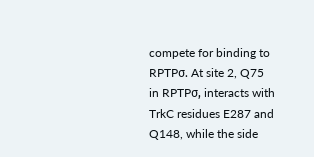compete for binding to RPTPσ. At site 2, Q75 in RPTPσ, interacts with TrkC residues E287 and Q148, while the side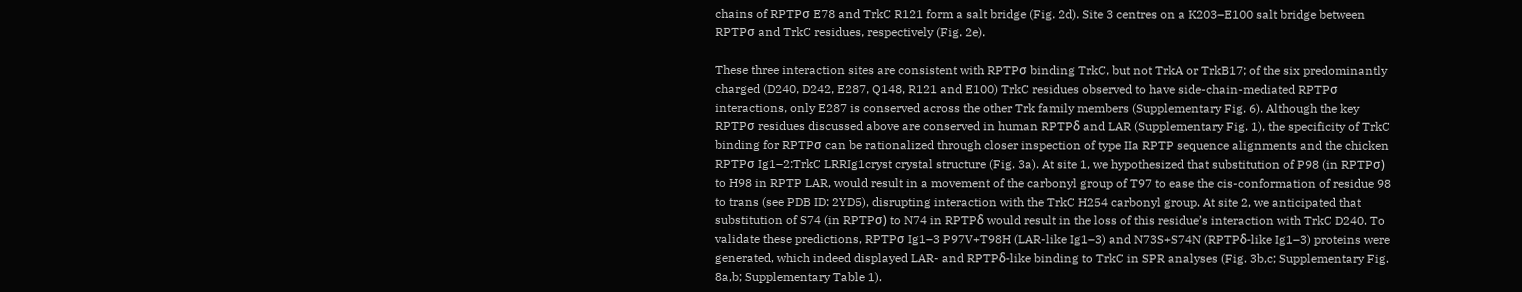chains of RPTPσ E78 and TrkC R121 form a salt bridge (Fig. 2d). Site 3 centres on a K203–E100 salt bridge between RPTPσ and TrkC residues, respectively (Fig. 2e).

These three interaction sites are consistent with RPTPσ binding TrkC, but not TrkA or TrkB17; of the six predominantly charged (D240, D242, E287, Q148, R121 and E100) TrkC residues observed to have side-chain-mediated RPTPσ interactions, only E287 is conserved across the other Trk family members (Supplementary Fig. 6). Although the key RPTPσ residues discussed above are conserved in human RPTPδ and LAR (Supplementary Fig. 1), the specificity of TrkC binding for RPTPσ can be rationalized through closer inspection of type IIa RPTP sequence alignments and the chicken RPTPσ Ig1–2:TrkC LRRIg1cryst crystal structure (Fig. 3a). At site 1, we hypothesized that substitution of P98 (in RPTPσ) to H98 in RPTP LAR, would result in a movement of the carbonyl group of T97 to ease the cis-conformation of residue 98 to trans (see PDB ID: 2YD5), disrupting interaction with the TrkC H254 carbonyl group. At site 2, we anticipated that substitution of S74 (in RPTPσ) to N74 in RPTPδ would result in the loss of this residue’s interaction with TrkC D240. To validate these predictions, RPTPσ Ig1–3 P97V+T98H (LAR-like Ig1–3) and N73S+S74N (RPTPδ-like Ig1–3) proteins were generated, which indeed displayed LAR- and RPTPδ-like binding to TrkC in SPR analyses (Fig. 3b,c; Supplementary Fig. 8a,b; Supplementary Table 1).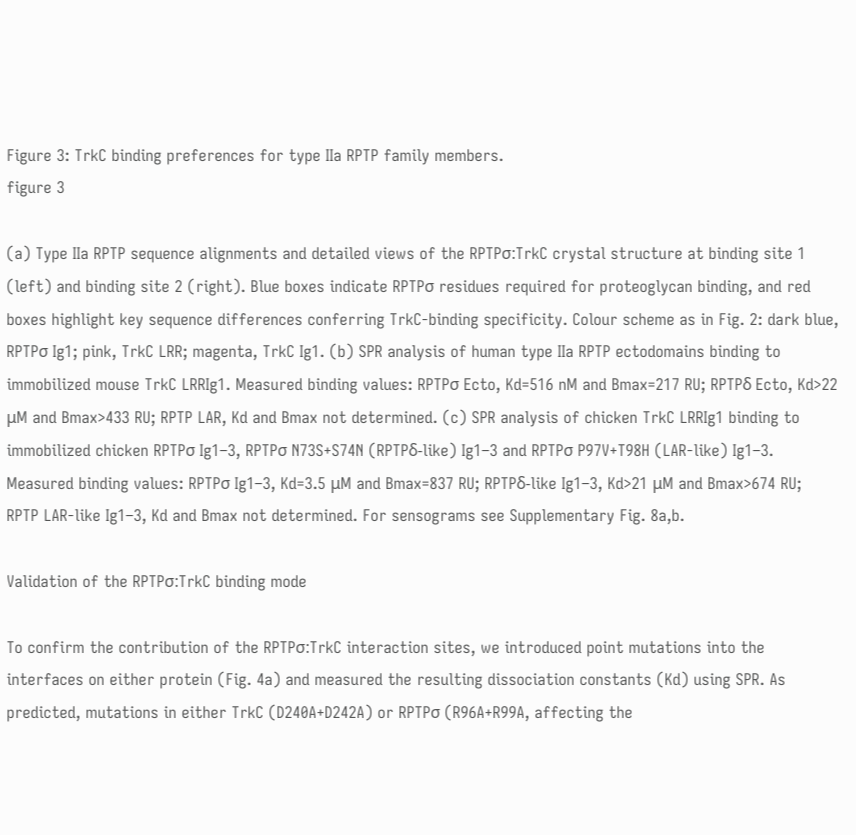Figure 3: TrkC binding preferences for type IIa RPTP family members.
figure 3

(a) Type IIa RPTP sequence alignments and detailed views of the RPTPσ:TrkC crystal structure at binding site 1 (left) and binding site 2 (right). Blue boxes indicate RPTPσ residues required for proteoglycan binding, and red boxes highlight key sequence differences conferring TrkC-binding specificity. Colour scheme as in Fig. 2: dark blue, RPTPσ Ig1; pink, TrkC LRR; magenta, TrkC Ig1. (b) SPR analysis of human type IIa RPTP ectodomains binding to immobilized mouse TrkC LRRIg1. Measured binding values: RPTPσ Ecto, Kd=516 nM and Bmax=217 RU; RPTPδ Ecto, Kd>22 μM and Bmax>433 RU; RPTP LAR, Kd and Bmax not determined. (c) SPR analysis of chicken TrkC LRRIg1 binding to immobilized chicken RPTPσ Ig1–3, RPTPσ N73S+S74N (RPTPδ-like) Ig1–3 and RPTPσ P97V+T98H (LAR-like) Ig1–3. Measured binding values: RPTPσ Ig1–3, Kd=3.5 μM and Bmax=837 RU; RPTPδ-like Ig1–3, Kd>21 μM and Bmax>674 RU; RPTP LAR-like Ig1–3, Kd and Bmax not determined. For sensograms see Supplementary Fig. 8a,b.

Validation of the RPTPσ:TrkC binding mode

To confirm the contribution of the RPTPσ:TrkC interaction sites, we introduced point mutations into the interfaces on either protein (Fig. 4a) and measured the resulting dissociation constants (Kd) using SPR. As predicted, mutations in either TrkC (D240A+D242A) or RPTPσ (R96A+R99A, affecting the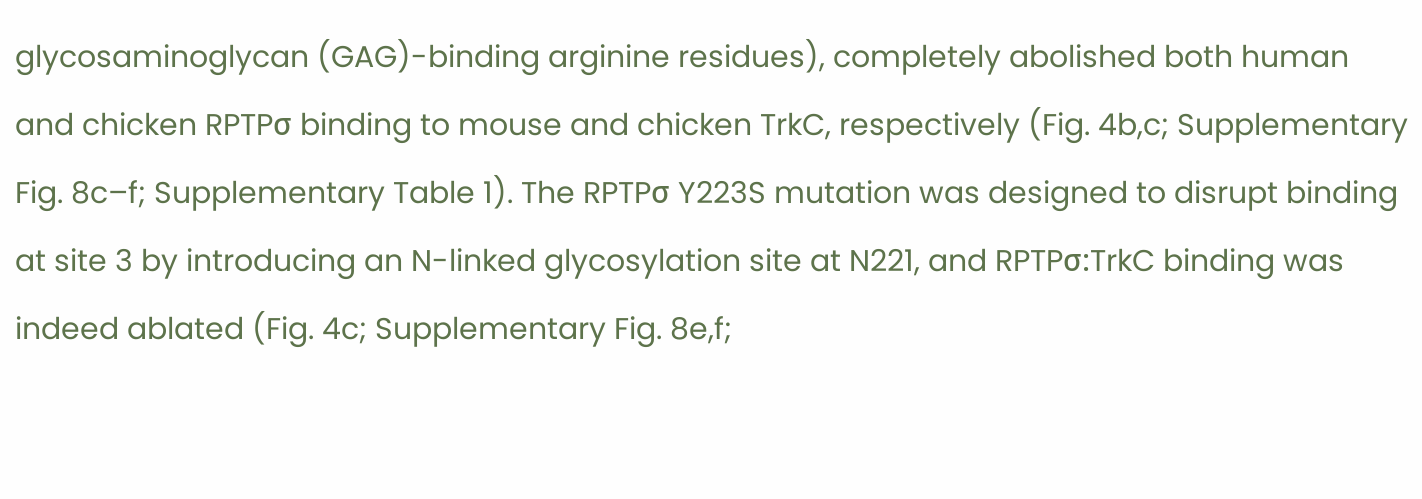glycosaminoglycan (GAG)-binding arginine residues), completely abolished both human and chicken RPTPσ binding to mouse and chicken TrkC, respectively (Fig. 4b,c; Supplementary Fig. 8c–f; Supplementary Table 1). The RPTPσ Y223S mutation was designed to disrupt binding at site 3 by introducing an N-linked glycosylation site at N221, and RPTPσ:TrkC binding was indeed ablated (Fig. 4c; Supplementary Fig. 8e,f;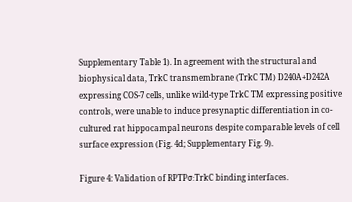Supplementary Table 1). In agreement with the structural and biophysical data, TrkC transmembrane (TrkC TM) D240A+D242A expressing COS-7 cells, unlike wild-type TrkC TM expressing positive controls, were unable to induce presynaptic differentiation in co-cultured rat hippocampal neurons despite comparable levels of cell surface expression (Fig. 4d; Supplementary Fig. 9).

Figure 4: Validation of RPTPσ:TrkC binding interfaces.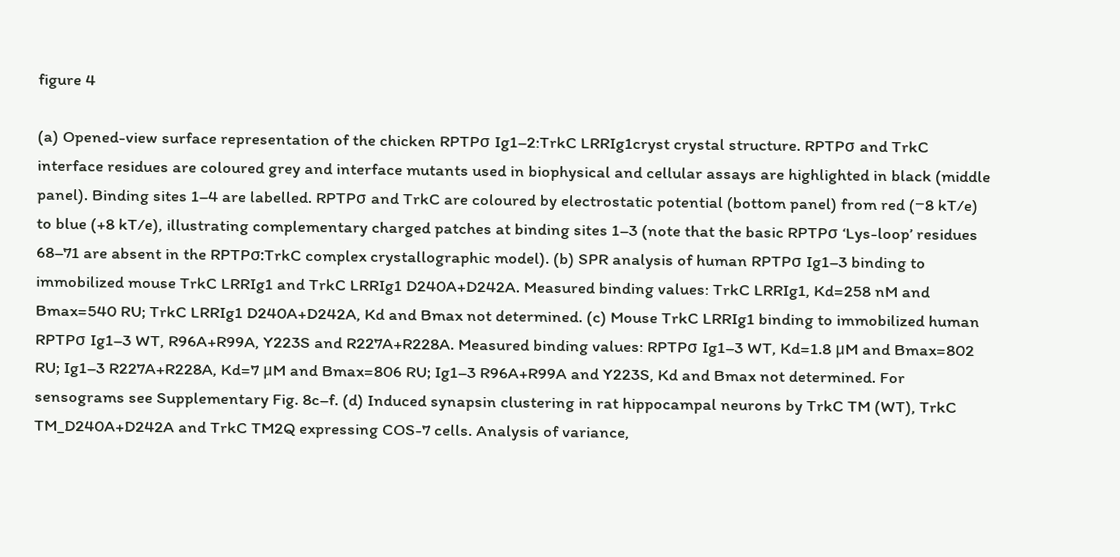figure 4

(a) Opened-view surface representation of the chicken RPTPσ Ig1–2:TrkC LRRIg1cryst crystal structure. RPTPσ and TrkC interface residues are coloured grey and interface mutants used in biophysical and cellular assays are highlighted in black (middle panel). Binding sites 1–4 are labelled. RPTPσ and TrkC are coloured by electrostatic potential (bottom panel) from red (−8 kT/e) to blue (+8 kT/e), illustrating complementary charged patches at binding sites 1–3 (note that the basic RPTPσ ‘Lys-loop’ residues 68–71 are absent in the RPTPσ:TrkC complex crystallographic model). (b) SPR analysis of human RPTPσ Ig1–3 binding to immobilized mouse TrkC LRRIg1 and TrkC LRRIg1 D240A+D242A. Measured binding values: TrkC LRRIg1, Kd=258 nM and Bmax=540 RU; TrkC LRRIg1 D240A+D242A, Kd and Bmax not determined. (c) Mouse TrkC LRRIg1 binding to immobilized human RPTPσ Ig1–3 WT, R96A+R99A, Y223S and R227A+R228A. Measured binding values: RPTPσ Ig1–3 WT, Kd=1.8 μM and Bmax=802 RU; Ig1–3 R227A+R228A, Kd=7 μM and Bmax=806 RU; Ig1–3 R96A+R99A and Y223S, Kd and Bmax not determined. For sensograms see Supplementary Fig. 8c–f. (d) Induced synapsin clustering in rat hippocampal neurons by TrkC TM (WT), TrkC TM_D240A+D242A and TrkC TM2Q expressing COS-7 cells. Analysis of variance,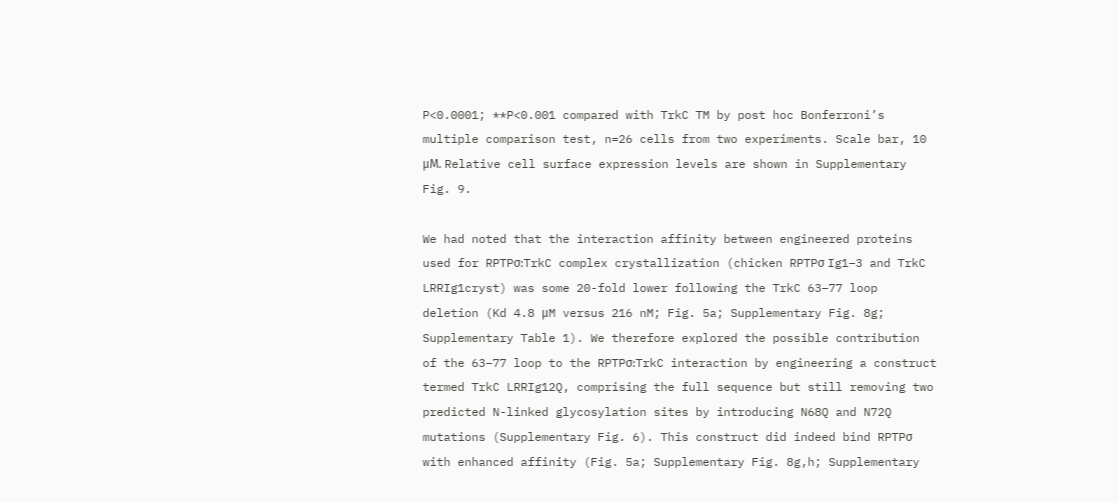P<0.0001; **P<0.001 compared with TrkC TM by post hoc Bonferroni’s multiple comparison test, n=26 cells from two experiments. Scale bar, 10 μM. Relative cell surface expression levels are shown in Supplementary Fig. 9.

We had noted that the interaction affinity between engineered proteins used for RPTPσ:TrkC complex crystallization (chicken RPTPσ Ig1–3 and TrkC LRRIg1cryst) was some 20-fold lower following the TrkC 63–77 loop deletion (Kd 4.8 μM versus 216 nM; Fig. 5a; Supplementary Fig. 8g; Supplementary Table 1). We therefore explored the possible contribution of the 63–77 loop to the RPTPσ:TrkC interaction by engineering a construct termed TrkC LRRIg12Q, comprising the full sequence but still removing two predicted N-linked glycosylation sites by introducing N68Q and N72Q mutations (Supplementary Fig. 6). This construct did indeed bind RPTPσ with enhanced affinity (Fig. 5a; Supplementary Fig. 8g,h; Supplementary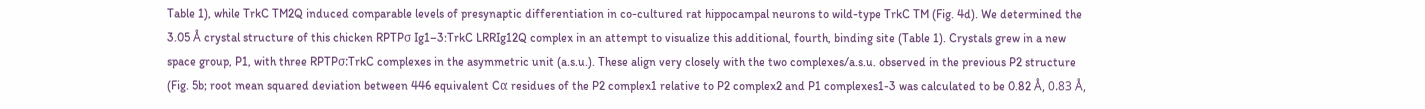Table 1), while TrkC TM2Q induced comparable levels of presynaptic differentiation in co-cultured rat hippocampal neurons to wild-type TrkC TM (Fig. 4d). We determined the 3.05 Å crystal structure of this chicken RPTPσ Ig1–3:TrkC LRRIg12Q complex in an attempt to visualize this additional, fourth, binding site (Table 1). Crystals grew in a new space group, P1, with three RPTPσ:TrkC complexes in the asymmetric unit (a.s.u.). These align very closely with the two complexes/a.s.u. observed in the previous P2 structure (Fig. 5b; root mean squared deviation between 446 equivalent Cα residues of the P2 complex1 relative to P2 complex2 and P1 complexes1-3 was calculated to be 0.82 Å, 0.83 Å,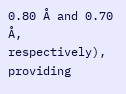0.80 Å and 0.70 Å, respectively), providing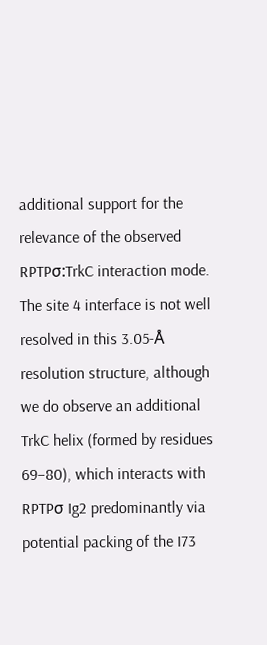additional support for the relevance of the observed RPTPσ:TrkC interaction mode. The site 4 interface is not well resolved in this 3.05-Å resolution structure, although we do observe an additional TrkC helix (formed by residues 69–80), which interacts with RPTPσ Ig2 predominantly via potential packing of the I73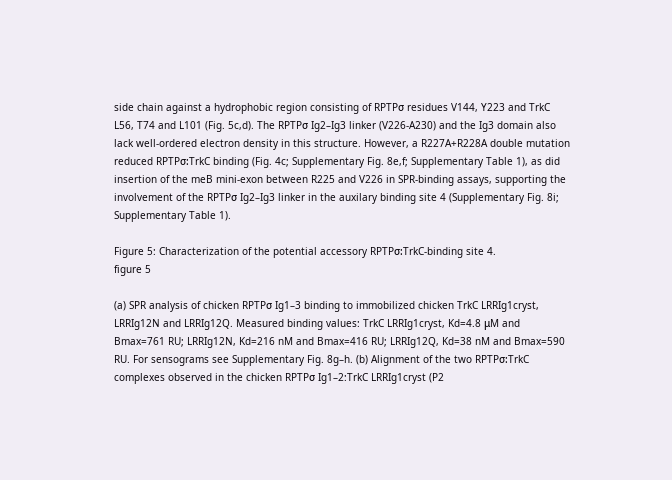side chain against a hydrophobic region consisting of RPTPσ residues V144, Y223 and TrkC L56, T74 and L101 (Fig. 5c,d). The RPTPσ Ig2–Ig3 linker (V226-A230) and the Ig3 domain also lack well-ordered electron density in this structure. However, a R227A+R228A double mutation reduced RPTPσ:TrkC binding (Fig. 4c; Supplementary Fig. 8e,f; Supplementary Table 1), as did insertion of the meB mini-exon between R225 and V226 in SPR-binding assays, supporting the involvement of the RPTPσ Ig2–Ig3 linker in the auxilary binding site 4 (Supplementary Fig. 8i; Supplementary Table 1).

Figure 5: Characterization of the potential accessory RPTPσ:TrkC-binding site 4.
figure 5

(a) SPR analysis of chicken RPTPσ Ig1–3 binding to immobilized chicken TrkC LRRIg1cryst, LRRIg12N and LRRIg12Q. Measured binding values: TrkC LRRIg1cryst, Kd=4.8 μM and Bmax=761 RU; LRRIg12N, Kd=216 nM and Bmax=416 RU; LRRIg12Q, Kd=38 nM and Bmax=590 RU. For sensograms see Supplementary Fig. 8g–h. (b) Alignment of the two RPTPσ:TrkC complexes observed in the chicken RPTPσ Ig1–2:TrkC LRRIg1cryst (P2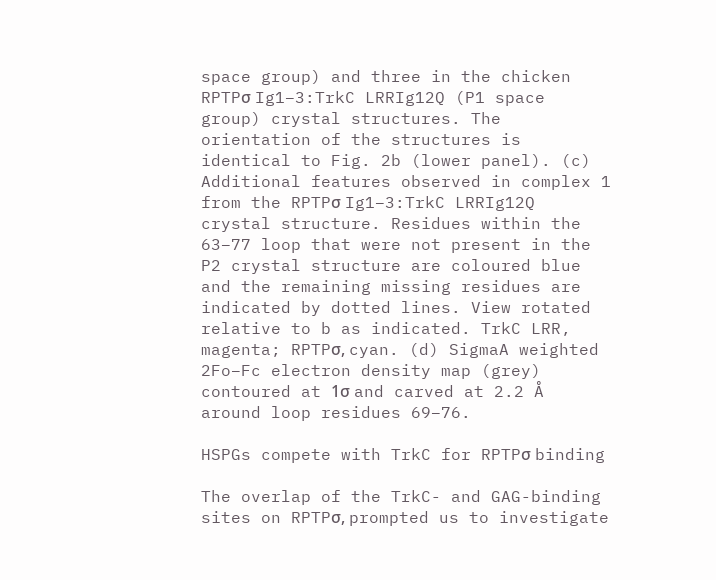space group) and three in the chicken RPTPσ Ig1–3:TrkC LRRIg12Q (P1 space group) crystal structures. The orientation of the structures is identical to Fig. 2b (lower panel). (c) Additional features observed in complex 1 from the RPTPσ Ig1–3:TrkC LRRIg12Q crystal structure. Residues within the 63–77 loop that were not present in the P2 crystal structure are coloured blue and the remaining missing residues are indicated by dotted lines. View rotated relative to b as indicated. TrkC LRR, magenta; RPTPσ, cyan. (d) SigmaA weighted 2Fo−Fc electron density map (grey) contoured at 1σ and carved at 2.2 Å around loop residues 69–76.

HSPGs compete with TrkC for RPTPσ binding

The overlap of the TrkC- and GAG-binding sites on RPTPσ, prompted us to investigate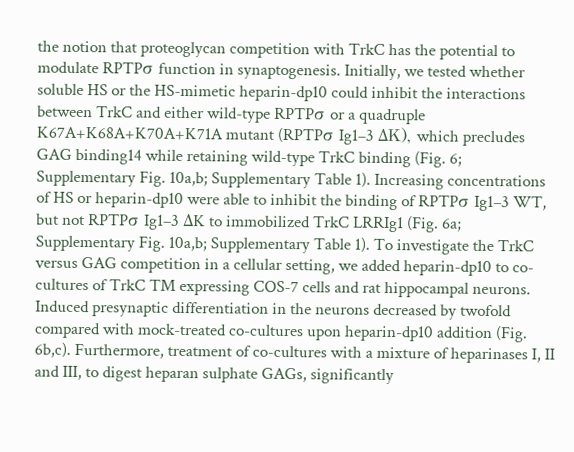the notion that proteoglycan competition with TrkC has the potential to modulate RPTPσ function in synaptogenesis. Initially, we tested whether soluble HS or the HS-mimetic heparin-dp10 could inhibit the interactions between TrkC and either wild-type RPTPσ or a quadruple K67A+K68A+K70A+K71A mutant (RPTPσ Ig1–3 ΔK), which precludes GAG binding14 while retaining wild-type TrkC binding (Fig. 6; Supplementary Fig. 10a,b; Supplementary Table 1). Increasing concentrations of HS or heparin-dp10 were able to inhibit the binding of RPTPσ Ig1–3 WT, but not RPTPσ Ig1–3 ΔK to immobilized TrkC LRRIg1 (Fig. 6a; Supplementary Fig. 10a,b; Supplementary Table 1). To investigate the TrkC versus GAG competition in a cellular setting, we added heparin-dp10 to co-cultures of TrkC TM expressing COS-7 cells and rat hippocampal neurons. Induced presynaptic differentiation in the neurons decreased by twofold compared with mock-treated co-cultures upon heparin-dp10 addition (Fig. 6b,c). Furthermore, treatment of co-cultures with a mixture of heparinases I, II and III, to digest heparan sulphate GAGs, significantly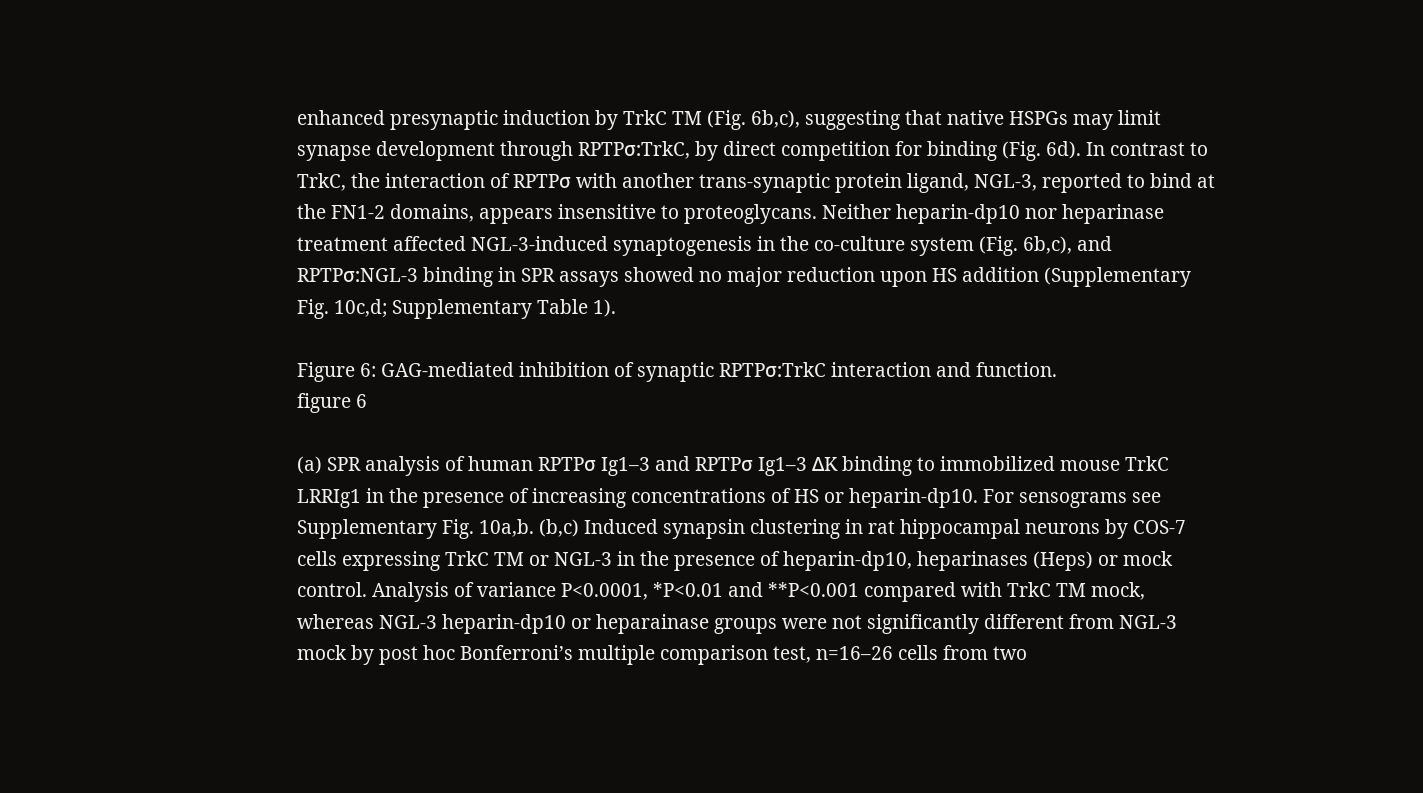enhanced presynaptic induction by TrkC TM (Fig. 6b,c), suggesting that native HSPGs may limit synapse development through RPTPσ:TrkC, by direct competition for binding (Fig. 6d). In contrast to TrkC, the interaction of RPTPσ with another trans-synaptic protein ligand, NGL-3, reported to bind at the FN1-2 domains, appears insensitive to proteoglycans. Neither heparin-dp10 nor heparinase treatment affected NGL-3-induced synaptogenesis in the co-culture system (Fig. 6b,c), and RPTPσ:NGL-3 binding in SPR assays showed no major reduction upon HS addition (Supplementary Fig. 10c,d; Supplementary Table 1).

Figure 6: GAG-mediated inhibition of synaptic RPTPσ:TrkC interaction and function.
figure 6

(a) SPR analysis of human RPTPσ Ig1–3 and RPTPσ Ig1–3 ΔK binding to immobilized mouse TrkC LRRIg1 in the presence of increasing concentrations of HS or heparin-dp10. For sensograms see Supplementary Fig. 10a,b. (b,c) Induced synapsin clustering in rat hippocampal neurons by COS-7 cells expressing TrkC TM or NGL-3 in the presence of heparin-dp10, heparinases (Heps) or mock control. Analysis of variance P<0.0001, *P<0.01 and **P<0.001 compared with TrkC TM mock, whereas NGL-3 heparin-dp10 or heparainase groups were not significantly different from NGL-3 mock by post hoc Bonferroni’s multiple comparison test, n=16–26 cells from two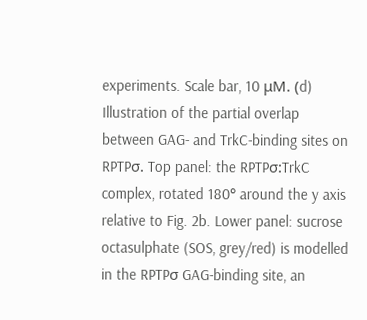experiments. Scale bar, 10 μM. (d) Illustration of the partial overlap between GAG- and TrkC-binding sites on RPTPσ. Top panel: the RPTPσ:TrkC complex, rotated 180° around the y axis relative to Fig. 2b. Lower panel: sucrose octasulphate (SOS, grey/red) is modelled in the RPTPσ GAG-binding site, an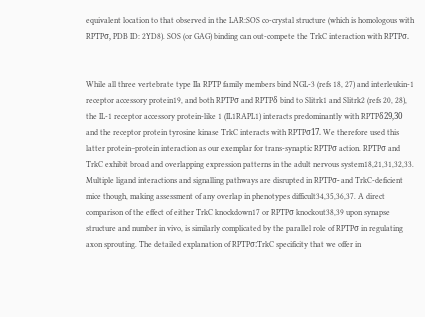equivalent location to that observed in the LAR:SOS co-crystal structure (which is homologous with RPTPσ, PDB ID: 2YD8). SOS (or GAG) binding can out-compete the TrkC interaction with RPTPσ.


While all three vertebrate type IIa RPTP family members bind NGL-3 (refs 18, 27) and interleukin-1 receptor accessory protein19, and both RPTPσ and RPTPδ bind to Slitrk1 and Slitrk2 (refs 20, 28), the IL-1 receptor accessory protein-like 1 (IL1RAPL1) interacts predominantly with RPTPδ29,30 and the receptor protein tyrosine kinase TrkC interacts with RPTPσ17. We therefore used this latter protein–protein interaction as our exemplar for trans-synaptic RPTPσ action. RPTPσ and TrkC exhibit broad and overlapping expression patterns in the adult nervous system18,21,31,32,33. Multiple ligand interactions and signalling pathways are disrupted in RPTPσ- and TrkC-deficient mice though, making assessment of any overlap in phenotypes difficult34,35,36,37. A direct comparison of the effect of either TrkC knockdown17 or RPTPσ knockout38,39 upon synapse structure and number in vivo, is similarly complicated by the parallel role of RPTPσ in regulating axon sprouting. The detailed explanation of RPTPσ:TrkC specificity that we offer in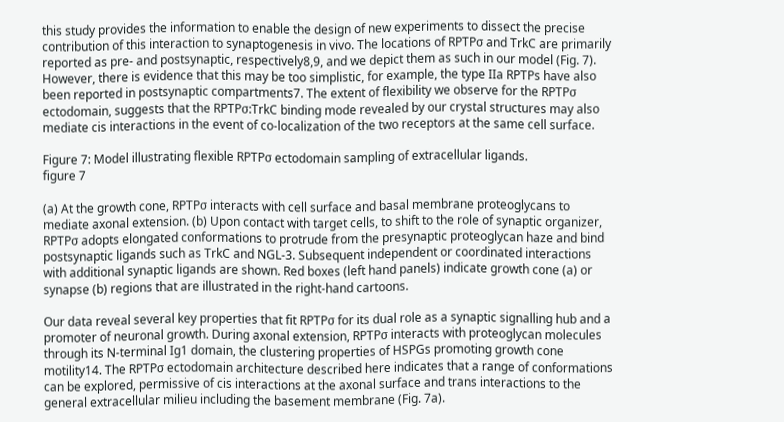this study provides the information to enable the design of new experiments to dissect the precise contribution of this interaction to synaptogenesis in vivo. The locations of RPTPσ and TrkC are primarily reported as pre- and postsynaptic, respectively8,9, and we depict them as such in our model (Fig. 7). However, there is evidence that this may be too simplistic, for example, the type IIa RPTPs have also been reported in postsynaptic compartments7. The extent of flexibility we observe for the RPTPσ ectodomain, suggests that the RPTPσ:TrkC binding mode revealed by our crystal structures may also mediate cis interactions in the event of co-localization of the two receptors at the same cell surface.

Figure 7: Model illustrating flexible RPTPσ ectodomain sampling of extracellular ligands.
figure 7

(a) At the growth cone, RPTPσ interacts with cell surface and basal membrane proteoglycans to mediate axonal extension. (b) Upon contact with target cells, to shift to the role of synaptic organizer, RPTPσ adopts elongated conformations to protrude from the presynaptic proteoglycan haze and bind postsynaptic ligands such as TrkC and NGL-3. Subsequent independent or coordinated interactions with additional synaptic ligands are shown. Red boxes (left hand panels) indicate growth cone (a) or synapse (b) regions that are illustrated in the right-hand cartoons.

Our data reveal several key properties that fit RPTPσ for its dual role as a synaptic signalling hub and a promoter of neuronal growth. During axonal extension, RPTPσ interacts with proteoglycan molecules through its N-terminal Ig1 domain, the clustering properties of HSPGs promoting growth cone motility14. The RPTPσ ectodomain architecture described here indicates that a range of conformations can be explored, permissive of cis interactions at the axonal surface and trans interactions to the general extracellular milieu including the basement membrane (Fig. 7a).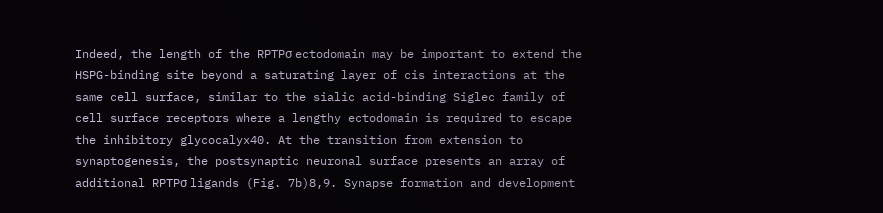Indeed, the length of the RPTPσ ectodomain may be important to extend the HSPG-binding site beyond a saturating layer of cis interactions at the same cell surface, similar to the sialic acid-binding Siglec family of cell surface receptors where a lengthy ectodomain is required to escape the inhibitory glycocalyx40. At the transition from extension to synaptogenesis, the postsynaptic neuronal surface presents an array of additional RPTPσ ligands (Fig. 7b)8,9. Synapse formation and development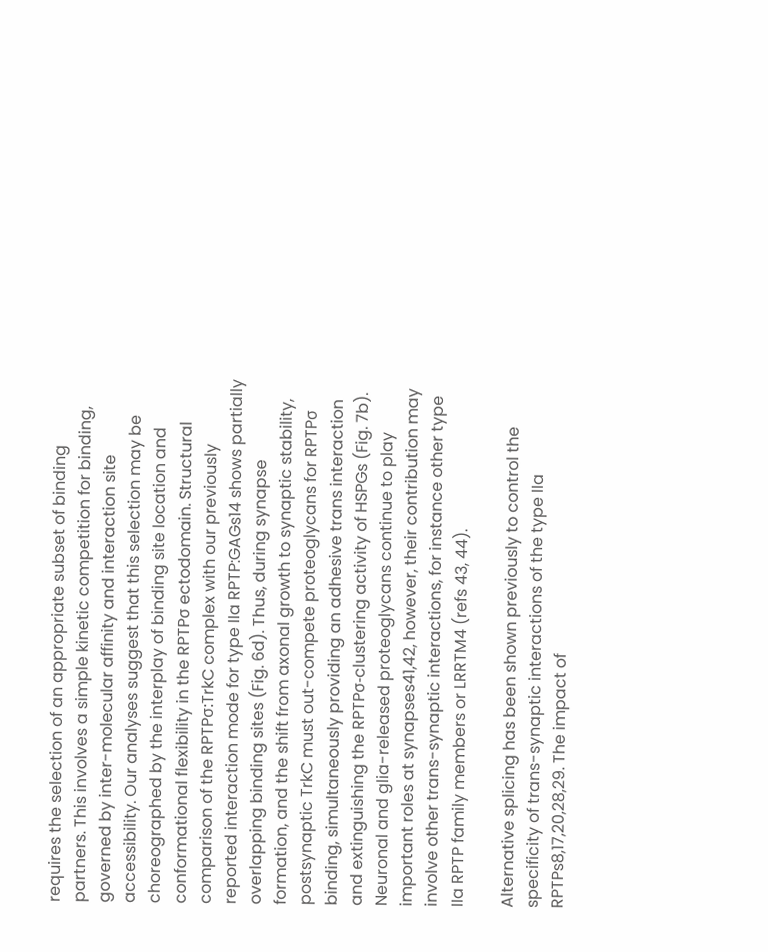requires the selection of an appropriate subset of binding partners. This involves a simple kinetic competition for binding, governed by inter-molecular affinity and interaction site accessibility. Our analyses suggest that this selection may be choreographed by the interplay of binding site location and conformational flexibility in the RPTPσ ectodomain. Structural comparison of the RPTPσ:TrkC complex with our previously reported interaction mode for type IIa RPTP:GAGs14 shows partially overlapping binding sites (Fig. 6d). Thus, during synapse formation, and the shift from axonal growth to synaptic stability, postsynaptic TrkC must out-compete proteoglycans for RPTPσ binding, simultaneously providing an adhesive trans interaction and extinguishing the RPTPσ-clustering activity of HSPGs (Fig. 7b). Neuronal and glia-released proteoglycans continue to play important roles at synapses41,42, however, their contribution may involve other trans-synaptic interactions, for instance other type IIa RPTP family members or LRRTM4 (refs 43, 44).

Alternative splicing has been shown previously to control the specificity of trans-synaptic interactions of the type IIa RPTPs8,17,20,28,29. The impact of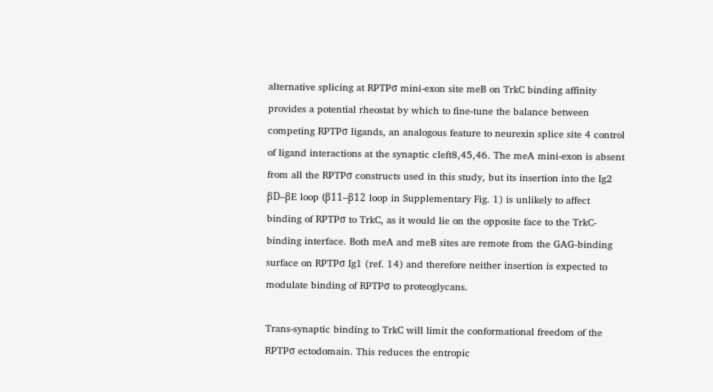alternative splicing at RPTPσ mini-exon site meB on TrkC binding affinity provides a potential rheostat by which to fine-tune the balance between competing RPTPσ ligands, an analogous feature to neurexin splice site 4 control of ligand interactions at the synaptic cleft8,45,46. The meA mini-exon is absent from all the RPTPσ constructs used in this study, but its insertion into the Ig2 βD–βE loop (β11–β12 loop in Supplementary Fig. 1) is unlikely to affect binding of RPTPσ to TrkC, as it would lie on the opposite face to the TrkC-binding interface. Both meA and meB sites are remote from the GAG-binding surface on RPTPσ Ig1 (ref. 14) and therefore neither insertion is expected to modulate binding of RPTPσ to proteoglycans.

Trans-synaptic binding to TrkC will limit the conformational freedom of the RPTPσ ectodomain. This reduces the entropic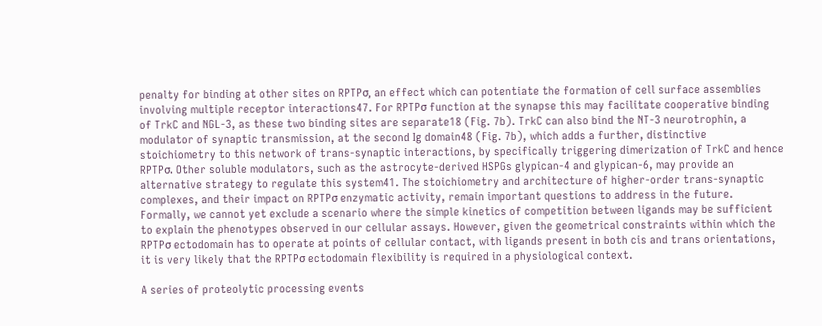penalty for binding at other sites on RPTPσ, an effect which can potentiate the formation of cell surface assemblies involving multiple receptor interactions47. For RPTPσ function at the synapse this may facilitate cooperative binding of TrkC and NGL-3, as these two binding sites are separate18 (Fig. 7b). TrkC can also bind the NT-3 neurotrophin, a modulator of synaptic transmission, at the second Ig domain48 (Fig. 7b), which adds a further, distinctive stoichiometry to this network of trans-synaptic interactions, by specifically triggering dimerization of TrkC and hence RPTPσ. Other soluble modulators, such as the astrocyte-derived HSPGs glypican-4 and glypican-6, may provide an alternative strategy to regulate this system41. The stoichiometry and architecture of higher-order trans-synaptic complexes, and their impact on RPTPσ enzymatic activity, remain important questions to address in the future. Formally, we cannot yet exclude a scenario where the simple kinetics of competition between ligands may be sufficient to explain the phenotypes observed in our cellular assays. However, given the geometrical constraints within which the RPTPσ ectodomain has to operate at points of cellular contact, with ligands present in both cis and trans orientations, it is very likely that the RPTPσ ectodomain flexibility is required in a physiological context.

A series of proteolytic processing events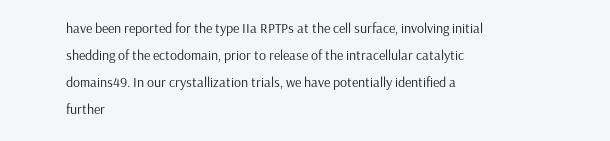have been reported for the type IIa RPTPs at the cell surface, involving initial shedding of the ectodomain, prior to release of the intracellular catalytic domains49. In our crystallization trials, we have potentially identified a further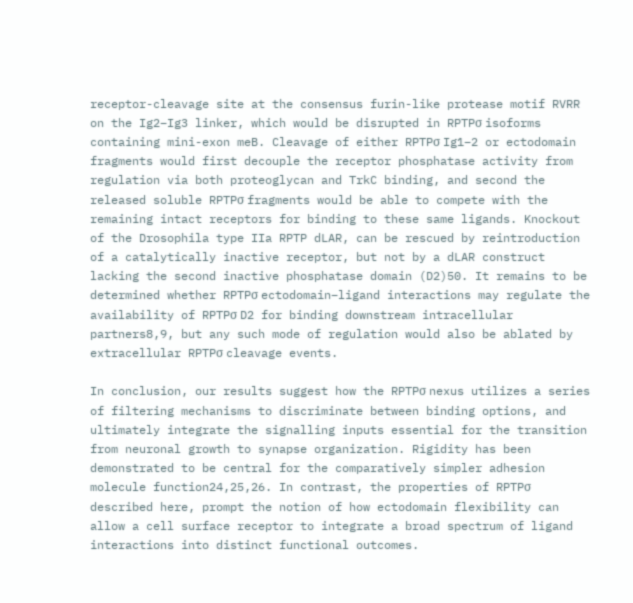receptor-cleavage site at the consensus furin-like protease motif RVRR on the Ig2–Ig3 linker, which would be disrupted in RPTPσ isoforms containing mini-exon meB. Cleavage of either RPTPσ Ig1–2 or ectodomain fragments would first decouple the receptor phosphatase activity from regulation via both proteoglycan and TrkC binding, and second the released soluble RPTPσ fragments would be able to compete with the remaining intact receptors for binding to these same ligands. Knockout of the Drosophila type IIa RPTP dLAR, can be rescued by reintroduction of a catalytically inactive receptor, but not by a dLAR construct lacking the second inactive phosphatase domain (D2)50. It remains to be determined whether RPTPσ ectodomain–ligand interactions may regulate the availability of RPTPσ D2 for binding downstream intracellular partners8,9, but any such mode of regulation would also be ablated by extracellular RPTPσ cleavage events.

In conclusion, our results suggest how the RPTPσ nexus utilizes a series of filtering mechanisms to discriminate between binding options, and ultimately integrate the signalling inputs essential for the transition from neuronal growth to synapse organization. Rigidity has been demonstrated to be central for the comparatively simpler adhesion molecule function24,25,26. In contrast, the properties of RPTPσ described here, prompt the notion of how ectodomain flexibility can allow a cell surface receptor to integrate a broad spectrum of ligand interactions into distinct functional outcomes.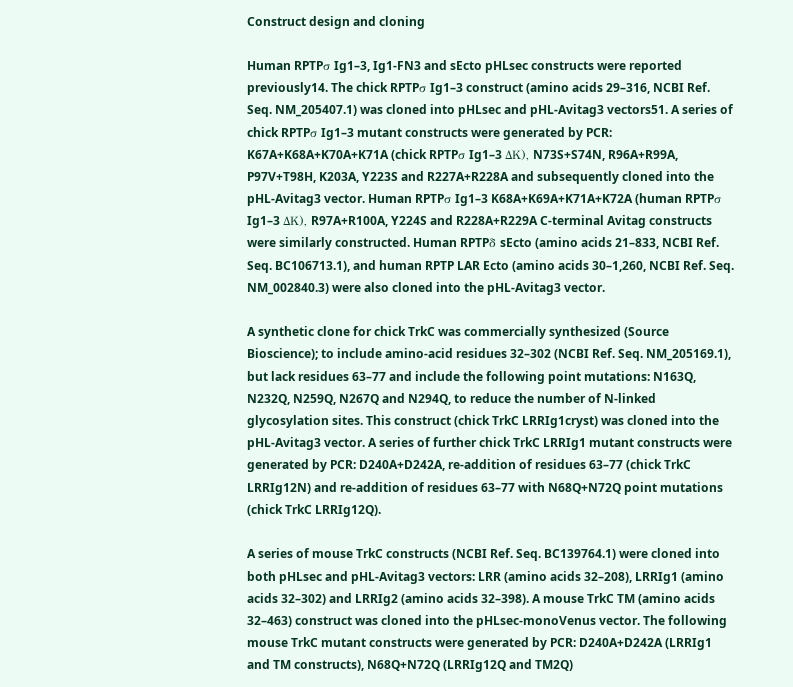Construct design and cloning

Human RPTPσ Ig1–3, Ig1-FN3 and sEcto pHLsec constructs were reported previously14. The chick RPTPσ Ig1–3 construct (amino acids 29–316, NCBI Ref. Seq. NM_205407.1) was cloned into pHLsec and pHL-Avitag3 vectors51. A series of chick RPTPσ Ig1–3 mutant constructs were generated by PCR: K67A+K68A+K70A+K71A (chick RPTPσ Ig1–3 ΔK), N73S+S74N, R96A+R99A, P97V+T98H, K203A, Y223S and R227A+R228A and subsequently cloned into the pHL-Avitag3 vector. Human RPTPσ Ig1–3 K68A+K69A+K71A+K72A (human RPTPσ Ig1–3 ΔK), R97A+R100A, Y224S and R228A+R229A C-terminal Avitag constructs were similarly constructed. Human RPTPδ sEcto (amino acids 21–833, NCBI Ref. Seq. BC106713.1), and human RPTP LAR Ecto (amino acids 30–1,260, NCBI Ref. Seq. NM_002840.3) were also cloned into the pHL-Avitag3 vector.

A synthetic clone for chick TrkC was commercially synthesized (Source Bioscience); to include amino-acid residues 32–302 (NCBI Ref. Seq. NM_205169.1), but lack residues 63–77 and include the following point mutations: N163Q, N232Q, N259Q, N267Q and N294Q, to reduce the number of N-linked glycosylation sites. This construct (chick TrkC LRRIg1cryst) was cloned into the pHL-Avitag3 vector. A series of further chick TrkC LRRIg1 mutant constructs were generated by PCR: D240A+D242A, re-addition of residues 63–77 (chick TrkC LRRIg12N) and re-addition of residues 63–77 with N68Q+N72Q point mutations (chick TrkC LRRIg12Q).

A series of mouse TrkC constructs (NCBI Ref. Seq. BC139764.1) were cloned into both pHLsec and pHL-Avitag3 vectors: LRR (amino acids 32–208), LRRIg1 (amino acids 32–302) and LRRIg2 (amino acids 32–398). A mouse TrkC TM (amino acids 32–463) construct was cloned into the pHLsec-monoVenus vector. The following mouse TrkC mutant constructs were generated by PCR: D240A+D242A (LRRIg1 and TM constructs), N68Q+N72Q (LRRIg12Q and TM2Q)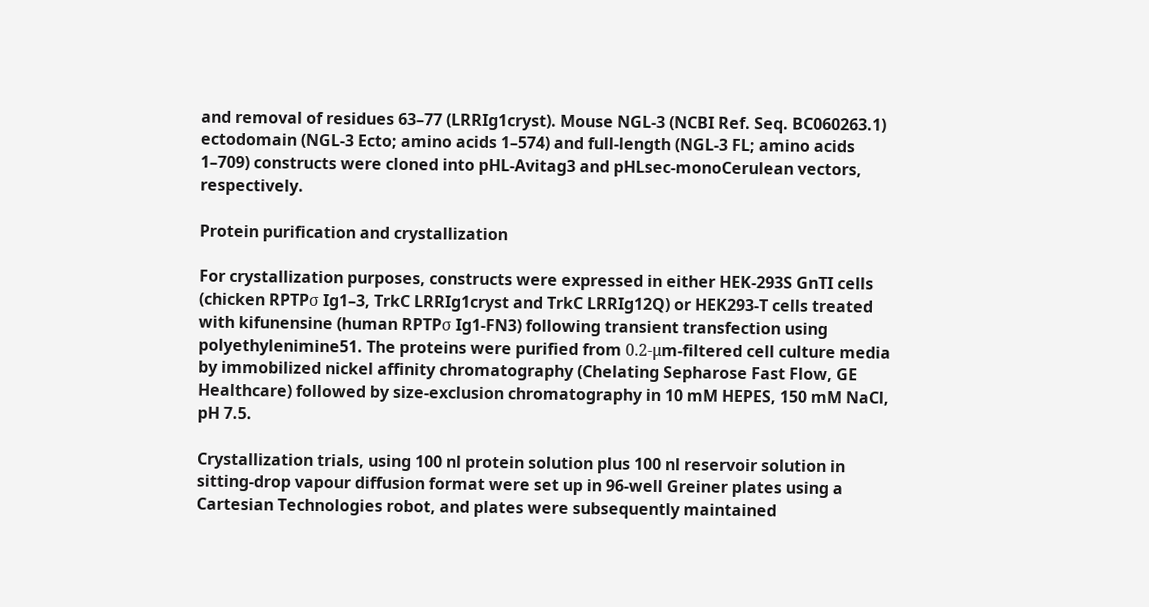and removal of residues 63–77 (LRRIg1cryst). Mouse NGL-3 (NCBI Ref. Seq. BC060263.1) ectodomain (NGL-3 Ecto; amino acids 1–574) and full-length (NGL-3 FL; amino acids 1–709) constructs were cloned into pHL-Avitag3 and pHLsec-monoCerulean vectors, respectively.

Protein purification and crystallization

For crystallization purposes, constructs were expressed in either HEK-293S GnTI cells (chicken RPTPσ Ig1–3, TrkC LRRIg1cryst and TrkC LRRIg12Q) or HEK293-T cells treated with kifunensine (human RPTPσ Ig1-FN3) following transient transfection using polyethylenimine51. The proteins were purified from 0.2-μm-filtered cell culture media by immobilized nickel affinity chromatography (Chelating Sepharose Fast Flow, GE Healthcare) followed by size-exclusion chromatography in 10 mM HEPES, 150 mM NaCl, pH 7.5.

Crystallization trials, using 100 nl protein solution plus 100 nl reservoir solution in sitting-drop vapour diffusion format were set up in 96-well Greiner plates using a Cartesian Technologies robot, and plates were subsequently maintained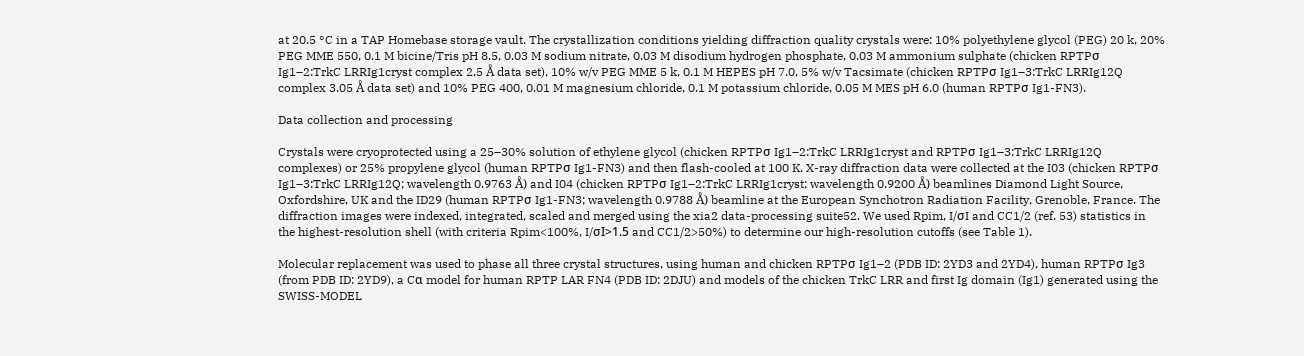at 20.5 °C in a TAP Homebase storage vault. The crystallization conditions yielding diffraction quality crystals were: 10% polyethylene glycol (PEG) 20 k, 20% PEG MME 550, 0.1 M bicine/Tris pH 8.5, 0.03 M sodium nitrate, 0.03 M disodium hydrogen phosphate, 0.03 M ammonium sulphate (chicken RPTPσ Ig1–2:TrkC LRRIg1cryst complex 2.5 Å data set), 10% w/v PEG MME 5 k, 0.1 M HEPES pH 7.0, 5% w/v Tacsimate (chicken RPTPσ Ig1–3:TrkC LRRIg12Q complex 3.05 Å data set) and 10% PEG 400, 0.01 M magnesium chloride, 0.1 M potassium chloride, 0.05 M MES pH 6.0 (human RPTPσ Ig1-FN3).

Data collection and processing

Crystals were cryoprotected using a 25–30% solution of ethylene glycol (chicken RPTPσ Ig1–2:TrkC LRRIg1cryst and RPTPσ Ig1–3:TrkC LRRIg12Q complexes) or 25% propylene glycol (human RPTPσ Ig1-FN3) and then flash-cooled at 100 K. X-ray diffraction data were collected at the I03 (chicken RPTPσ Ig1–3:TrkC LRRIg12Q; wavelength 0.9763 Å) and I04 (chicken RPTPσ Ig1–2:TrkC LRRIg1cryst; wavelength 0.9200 Å) beamlines Diamond Light Source, Oxfordshire, UK and the ID29 (human RPTPσ Ig1-FN3; wavelength 0.9788 Å) beamline at the European Synchotron Radiation Facility, Grenoble, France. The diffraction images were indexed, integrated, scaled and merged using the xia2 data-processing suite52. We used Rpim, I/σI and CC1/2 (ref. 53) statistics in the highest-resolution shell (with criteria Rpim<100%, I/σI>1.5 and CC1/2>50%) to determine our high-resolution cutoffs (see Table 1).

Molecular replacement was used to phase all three crystal structures, using human and chicken RPTPσ Ig1–2 (PDB ID: 2YD3 and 2YD4), human RPTPσ Ig3 (from PDB ID: 2YD9), a Cα model for human RPTP LAR FN4 (PDB ID: 2DJU) and models of the chicken TrkC LRR and first Ig domain (Ig1) generated using the SWISS-MODEL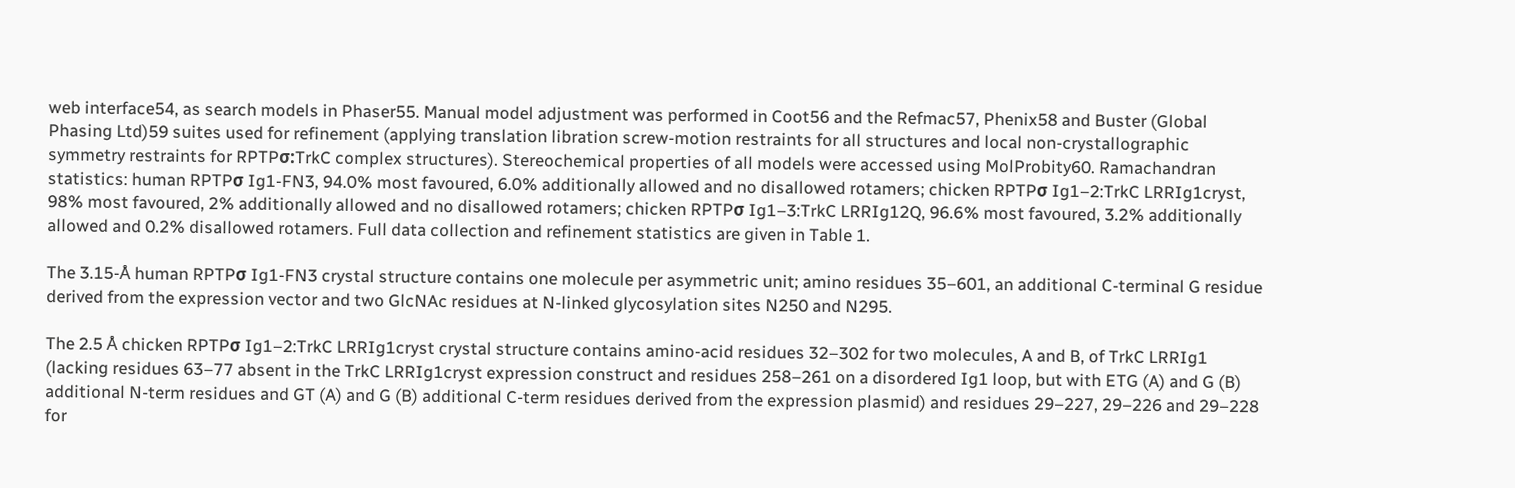web interface54, as search models in Phaser55. Manual model adjustment was performed in Coot56 and the Refmac57, Phenix58 and Buster (Global Phasing Ltd)59 suites used for refinement (applying translation libration screw-motion restraints for all structures and local non-crystallographic symmetry restraints for RPTPσ:TrkC complex structures). Stereochemical properties of all models were accessed using MolProbity60. Ramachandran statistics: human RPTPσ Ig1-FN3, 94.0% most favoured, 6.0% additionally allowed and no disallowed rotamers; chicken RPTPσ Ig1–2:TrkC LRRIg1cryst, 98% most favoured, 2% additionally allowed and no disallowed rotamers; chicken RPTPσ Ig1–3:TrkC LRRIg12Q, 96.6% most favoured, 3.2% additionally allowed and 0.2% disallowed rotamers. Full data collection and refinement statistics are given in Table 1.

The 3.15-Å human RPTPσ Ig1-FN3 crystal structure contains one molecule per asymmetric unit; amino residues 35–601, an additional C-terminal G residue derived from the expression vector and two GlcNAc residues at N-linked glycosylation sites N250 and N295.

The 2.5 Å chicken RPTPσ Ig1–2:TrkC LRRIg1cryst crystal structure contains amino-acid residues 32–302 for two molecules, A and B, of TrkC LRRIg1 (lacking residues 63–77 absent in the TrkC LRRIg1cryst expression construct and residues 258–261 on a disordered Ig1 loop, but with ETG (A) and G (B) additional N-term residues and GT (A) and G (B) additional C-term residues derived from the expression plasmid) and residues 29–227, 29–226 and 29–228 for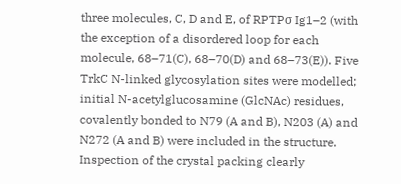three molecules, C, D and E, of RPTPσ Ig1–2 (with the exception of a disordered loop for each molecule, 68–71(C), 68–70(D) and 68–73(E)). Five TrkC N-linked glycosylation sites were modelled; initial N-acetylglucosamine (GlcNAc) residues, covalently bonded to N79 (A and B), N203 (A) and N272 (A and B) were included in the structure. Inspection of the crystal packing clearly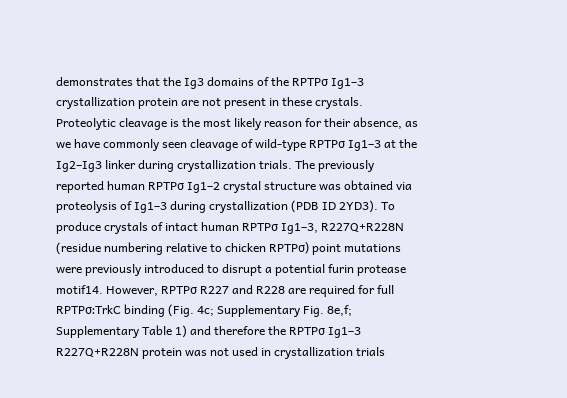demonstrates that the Ig3 domains of the RPTPσ Ig1–3 crystallization protein are not present in these crystals. Proteolytic cleavage is the most likely reason for their absence, as we have commonly seen cleavage of wild-type RPTPσ Ig1–3 at the Ig2–Ig3 linker during crystallization trials. The previously reported human RPTPσ Ig1–2 crystal structure was obtained via proteolysis of Ig1–3 during crystallization (PDB ID 2YD3). To produce crystals of intact human RPTPσ Ig1–3, R227Q+R228N (residue numbering relative to chicken RPTPσ) point mutations were previously introduced to disrupt a potential furin protease motif14. However, RPTPσ R227 and R228 are required for full RPTPσ:TrkC binding (Fig. 4c; Supplementary Fig. 8e,f; Supplementary Table 1) and therefore the RPTPσ Ig1–3 R227Q+R228N protein was not used in crystallization trials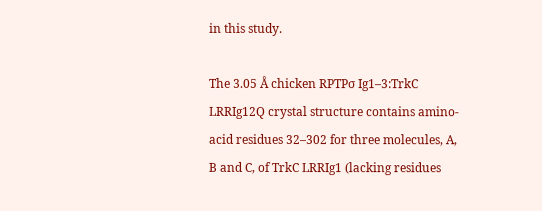in this study.

The 3.05 Å chicken RPTPσ Ig1–3:TrkC LRRIg12Q crystal structure contains amino-acid residues 32–302 for three molecules, A, B and C, of TrkC LRRIg1 (lacking residues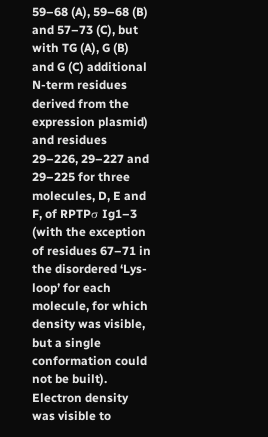59–68 (A), 59–68 (B) and 57–73 (C), but with TG (A), G (B) and G (C) additional N-term residues derived from the expression plasmid) and residues 29–226, 29–227 and 29–225 for three molecules, D, E and F, of RPTPσ Ig1–3 (with the exception of residues 67–71 in the disordered ‘Lys-loop’ for each molecule, for which density was visible, but a single conformation could not be built). Electron density was visible to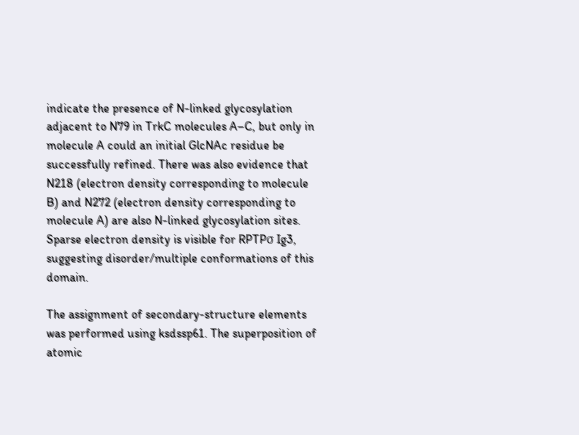indicate the presence of N-linked glycosylation adjacent to N79 in TrkC molecules A–C, but only in molecule A could an initial GlcNAc residue be successfully refined. There was also evidence that N218 (electron density corresponding to molecule B) and N272 (electron density corresponding to molecule A) are also N-linked glycosylation sites. Sparse electron density is visible for RPTPσ Ig3, suggesting disorder/multiple conformations of this domain.

The assignment of secondary-structure elements was performed using ksdssp61. The superposition of atomic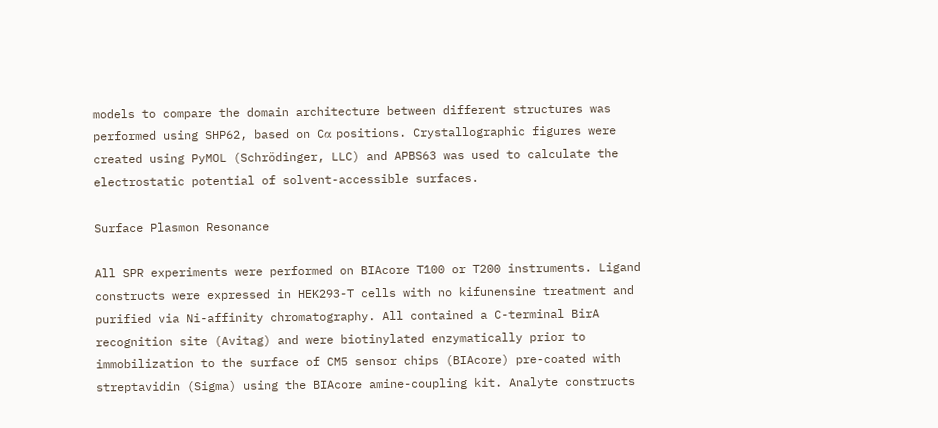models to compare the domain architecture between different structures was performed using SHP62, based on Cα positions. Crystallographic figures were created using PyMOL (Schrödinger, LLC) and APBS63 was used to calculate the electrostatic potential of solvent-accessible surfaces.

Surface Plasmon Resonance

All SPR experiments were performed on BIAcore T100 or T200 instruments. Ligand constructs were expressed in HEK293-T cells with no kifunensine treatment and purified via Ni-affinity chromatography. All contained a C-terminal BirA recognition site (Avitag) and were biotinylated enzymatically prior to immobilization to the surface of CM5 sensor chips (BIAcore) pre-coated with streptavidin (Sigma) using the BIAcore amine-coupling kit. Analyte constructs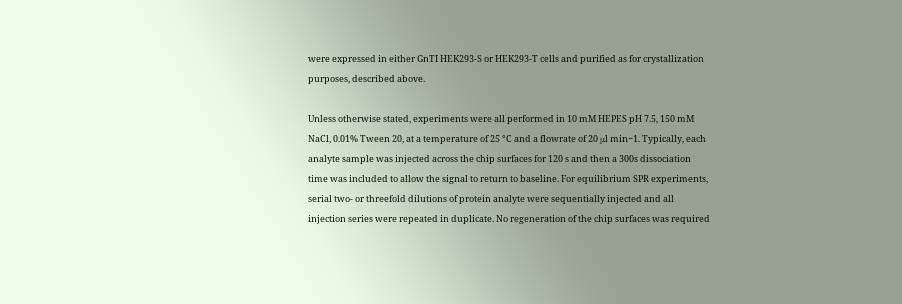were expressed in either GnTI HEK293-S or HEK293-T cells and purified as for crystallization purposes, described above.

Unless otherwise stated, experiments were all performed in 10 mM HEPES pH 7.5, 150 mM NaCl, 0.01% Tween 20, at a temperature of 25 °C and a flowrate of 20 μl min−1. Typically, each analyte sample was injected across the chip surfaces for 120 s and then a 300s dissociation time was included to allow the signal to return to baseline. For equilibrium SPR experiments, serial two- or threefold dilutions of protein analyte were sequentially injected and all injection series were repeated in duplicate. No regeneration of the chip surfaces was required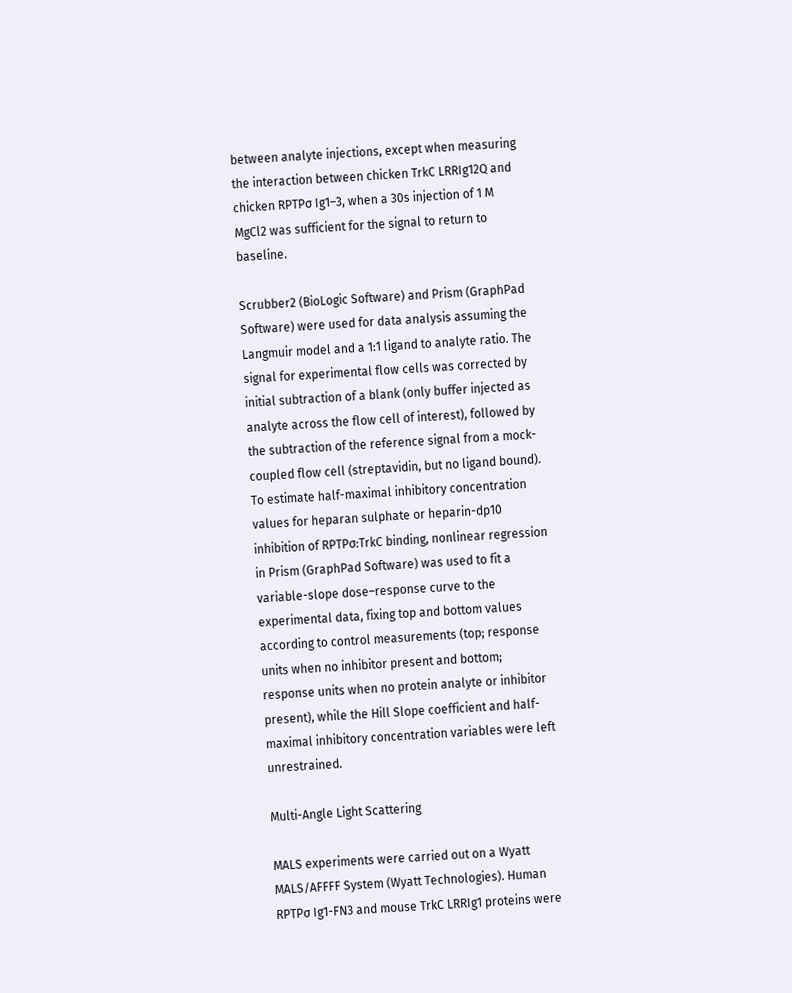between analyte injections, except when measuring the interaction between chicken TrkC LRRIg12Q and chicken RPTPσ Ig1–3, when a 30s injection of 1 M MgCl2 was sufficient for the signal to return to baseline.

Scrubber2 (BioLogic Software) and Prism (GraphPad Software) were used for data analysis assuming the Langmuir model and a 1:1 ligand to analyte ratio. The signal for experimental flow cells was corrected by initial subtraction of a blank (only buffer injected as analyte across the flow cell of interest), followed by the subtraction of the reference signal from a mock-coupled flow cell (streptavidin, but no ligand bound). To estimate half-maximal inhibitory concentration values for heparan sulphate or heparin-dp10 inhibition of RPTPσ:TrkC binding, nonlinear regression in Prism (GraphPad Software) was used to fit a variable-slope dose–response curve to the experimental data, fixing top and bottom values according to control measurements (top; response units when no inhibitor present and bottom; response units when no protein analyte or inhibitor present), while the Hill Slope coefficient and half-maximal inhibitory concentration variables were left unrestrained.

Multi-Angle Light Scattering

MALS experiments were carried out on a Wyatt MALS/AFFFF System (Wyatt Technologies). Human RPTPσ Ig1-FN3 and mouse TrkC LRRIg1 proteins were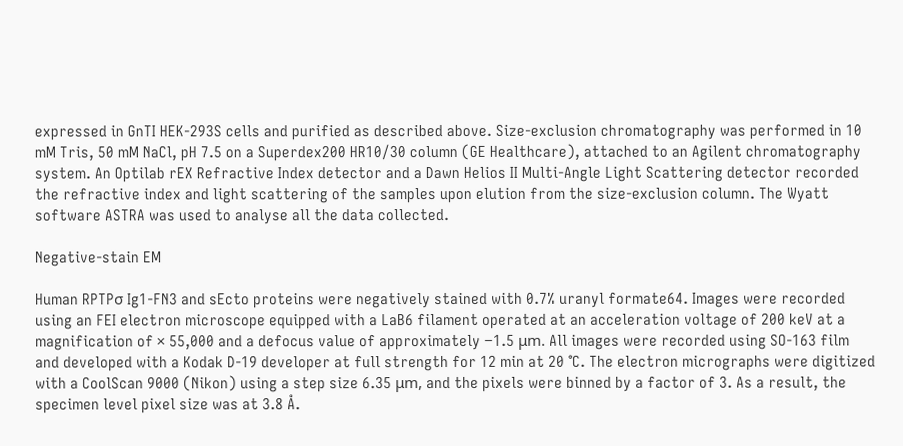expressed in GnTI HEK-293S cells and purified as described above. Size-exclusion chromatography was performed in 10 mM Tris, 50 mM NaCl, pH 7.5 on a Superdex200 HR10/30 column (GE Healthcare), attached to an Agilent chromatography system. An Optilab rEX Refractive Index detector and a Dawn Helios II Multi-Angle Light Scattering detector recorded the refractive index and light scattering of the samples upon elution from the size-exclusion column. The Wyatt software ASTRA was used to analyse all the data collected.

Negative-stain EM

Human RPTPσ Ig1-FN3 and sEcto proteins were negatively stained with 0.7% uranyl formate64. Images were recorded using an FEI electron microscope equipped with a LaB6 filament operated at an acceleration voltage of 200 keV at a magnification of × 55,000 and a defocus value of approximately −1.5 μm. All images were recorded using SO-163 film and developed with a Kodak D-19 developer at full strength for 12 min at 20 °C. The electron micrographs were digitized with a CoolScan 9000 (Nikon) using a step size 6.35 μm, and the pixels were binned by a factor of 3. As a result, the specimen level pixel size was at 3.8 Å.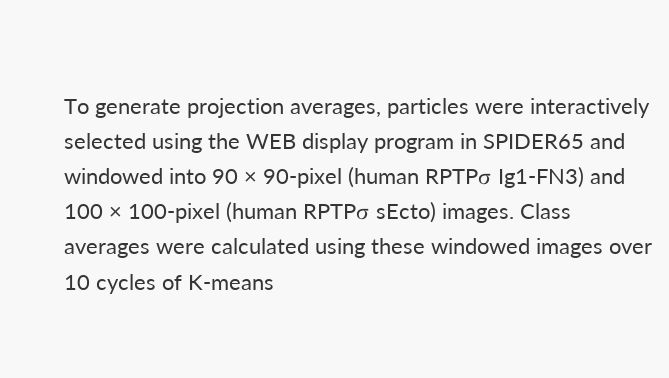To generate projection averages, particles were interactively selected using the WEB display program in SPIDER65 and windowed into 90 × 90-pixel (human RPTPσ Ig1-FN3) and 100 × 100-pixel (human RPTPσ sEcto) images. Class averages were calculated using these windowed images over 10 cycles of K-means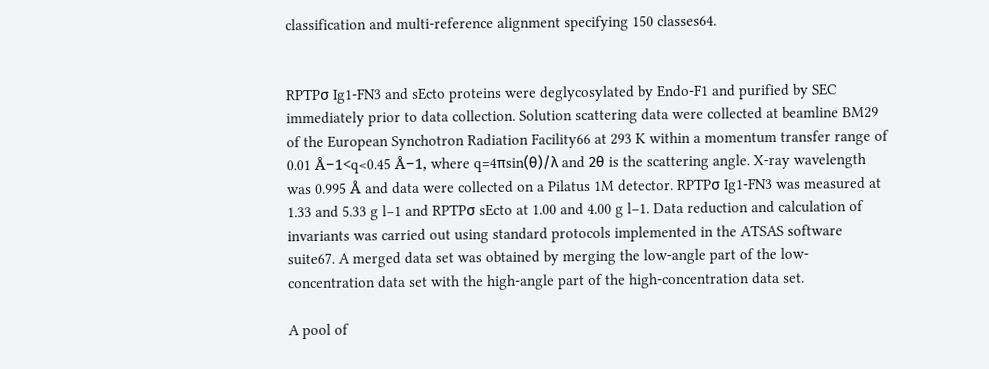classification and multi-reference alignment specifying 150 classes64.


RPTPσ Ig1-FN3 and sEcto proteins were deglycosylated by Endo-F1 and purified by SEC immediately prior to data collection. Solution scattering data were collected at beamline BM29 of the European Synchotron Radiation Facility66 at 293 K within a momentum transfer range of 0.01 Å−1<q<0.45 Å−1, where q=4πsin(θ)/λ and 2θ is the scattering angle. X-ray wavelength was 0.995 Å and data were collected on a Pilatus 1M detector. RPTPσ Ig1-FN3 was measured at 1.33 and 5.33 g l−1 and RPTPσ sEcto at 1.00 and 4.00 g l−1. Data reduction and calculation of invariants was carried out using standard protocols implemented in the ATSAS software suite67. A merged data set was obtained by merging the low-angle part of the low-concentration data set with the high-angle part of the high-concentration data set.

A pool of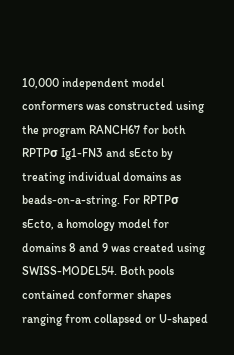10,000 independent model conformers was constructed using the program RANCH67 for both RPTPσ Ig1-FN3 and sEcto by treating individual domains as beads-on-a-string. For RPTPσ sEcto, a homology model for domains 8 and 9 was created using SWISS-MODEL54. Both pools contained conformer shapes ranging from collapsed or U-shaped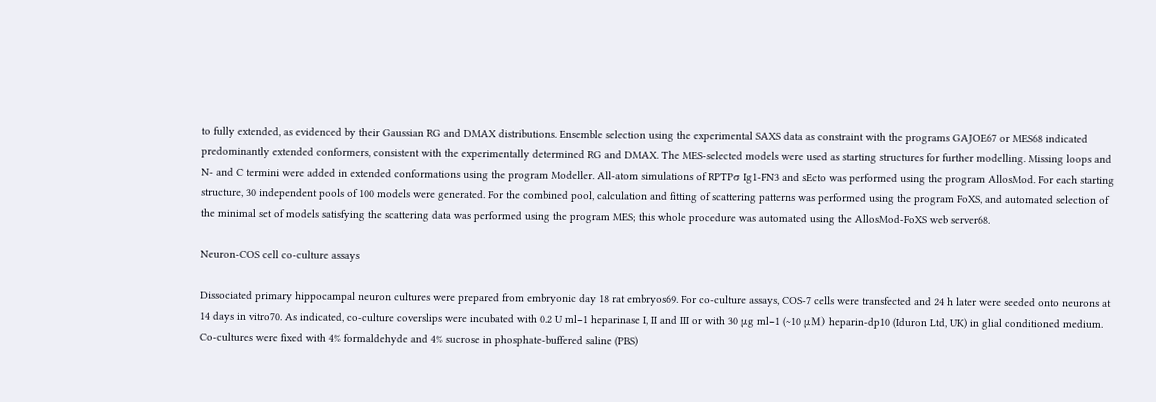to fully extended, as evidenced by their Gaussian RG and DMAX distributions. Ensemble selection using the experimental SAXS data as constraint with the programs GAJOE67 or MES68 indicated predominantly extended conformers, consistent with the experimentally determined RG and DMAX. The MES-selected models were used as starting structures for further modelling. Missing loops and N- and C termini were added in extended conformations using the program Modeller. All-atom simulations of RPTPσ Ig1-FN3 and sEcto was performed using the program AllosMod. For each starting structure, 30 independent pools of 100 models were generated. For the combined pool, calculation and fitting of scattering patterns was performed using the program FoXS, and automated selection of the minimal set of models satisfying the scattering data was performed using the program MES; this whole procedure was automated using the AllosMod-FoXS web server68.

Neuron-COS cell co-culture assays

Dissociated primary hippocampal neuron cultures were prepared from embryonic day 18 rat embryos69. For co-culture assays, COS-7 cells were transfected and 24 h later were seeded onto neurons at 14 days in vitro70. As indicated, co-culture coverslips were incubated with 0.2 U ml−1 heparinase I, II and III or with 30 μg ml−1 (~10 μM) heparin-dp10 (Iduron Ltd, UK) in glial conditioned medium. Co-cultures were fixed with 4% formaldehyde and 4% sucrose in phosphate-buffered saline (PBS)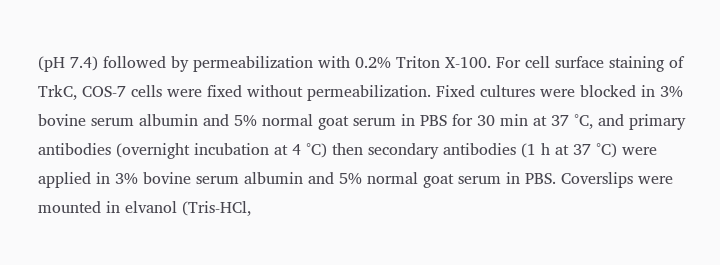(pH 7.4) followed by permeabilization with 0.2% Triton X-100. For cell surface staining of TrkC, COS-7 cells were fixed without permeabilization. Fixed cultures were blocked in 3% bovine serum albumin and 5% normal goat serum in PBS for 30 min at 37 °C, and primary antibodies (overnight incubation at 4 °C) then secondary antibodies (1 h at 37 °C) were applied in 3% bovine serum albumin and 5% normal goat serum in PBS. Coverslips were mounted in elvanol (Tris-HCl,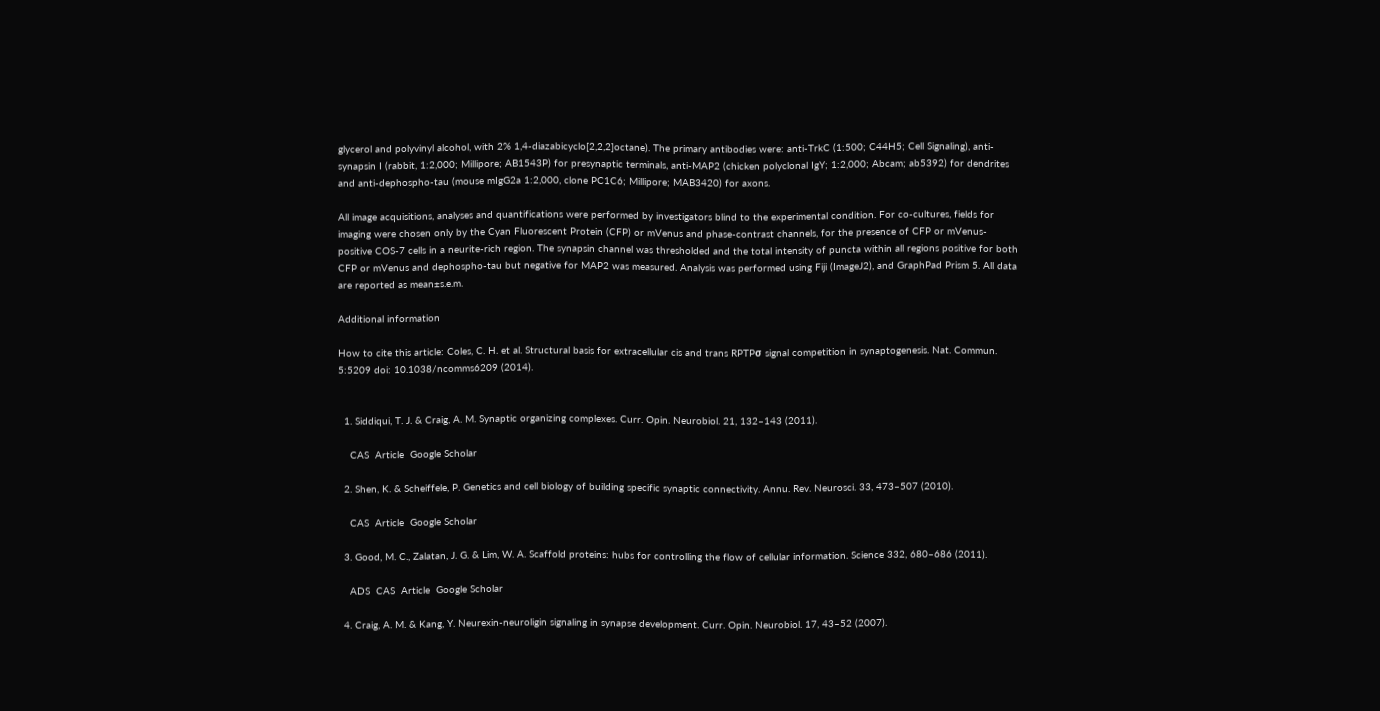glycerol and polyvinyl alcohol, with 2% 1,4-diazabicyclo[2,2,2]octane). The primary antibodies were: anti-TrkC (1:500; C44H5; Cell Signaling), anti-synapsin I (rabbit, 1:2,000; Millipore; AB1543P) for presynaptic terminals, anti-MAP2 (chicken polyclonal IgY; 1:2,000; Abcam; ab5392) for dendrites and anti-dephospho-tau (mouse mIgG2a 1:2,000, clone PC1C6; Millipore; MAB3420) for axons.

All image acquisitions, analyses and quantifications were performed by investigators blind to the experimental condition. For co-cultures, fields for imaging were chosen only by the Cyan Fluorescent Protein (CFP) or mVenus and phase-contrast channels, for the presence of CFP or mVenus-positive COS-7 cells in a neurite-rich region. The synapsin channel was thresholded and the total intensity of puncta within all regions positive for both CFP or mVenus and dephospho-tau but negative for MAP2 was measured. Analysis was performed using Fiji (ImageJ2), and GraphPad Prism 5. All data are reported as mean±s.e.m.

Additional information

How to cite this article: Coles, C. H. et al. Structural basis for extracellular cis and trans RPTPσ signal competition in synaptogenesis. Nat. Commun. 5:5209 doi: 10.1038/ncomms6209 (2014).


  1. Siddiqui, T. J. & Craig, A. M. Synaptic organizing complexes. Curr. Opin. Neurobiol. 21, 132–143 (2011).

    CAS  Article  Google Scholar

  2. Shen, K. & Scheiffele, P. Genetics and cell biology of building specific synaptic connectivity. Annu. Rev. Neurosci. 33, 473–507 (2010).

    CAS  Article  Google Scholar

  3. Good, M. C., Zalatan, J. G. & Lim, W. A. Scaffold proteins: hubs for controlling the flow of cellular information. Science 332, 680–686 (2011).

    ADS  CAS  Article  Google Scholar

  4. Craig, A. M. & Kang, Y. Neurexin-neuroligin signaling in synapse development. Curr. Opin. Neurobiol. 17, 43–52 (2007).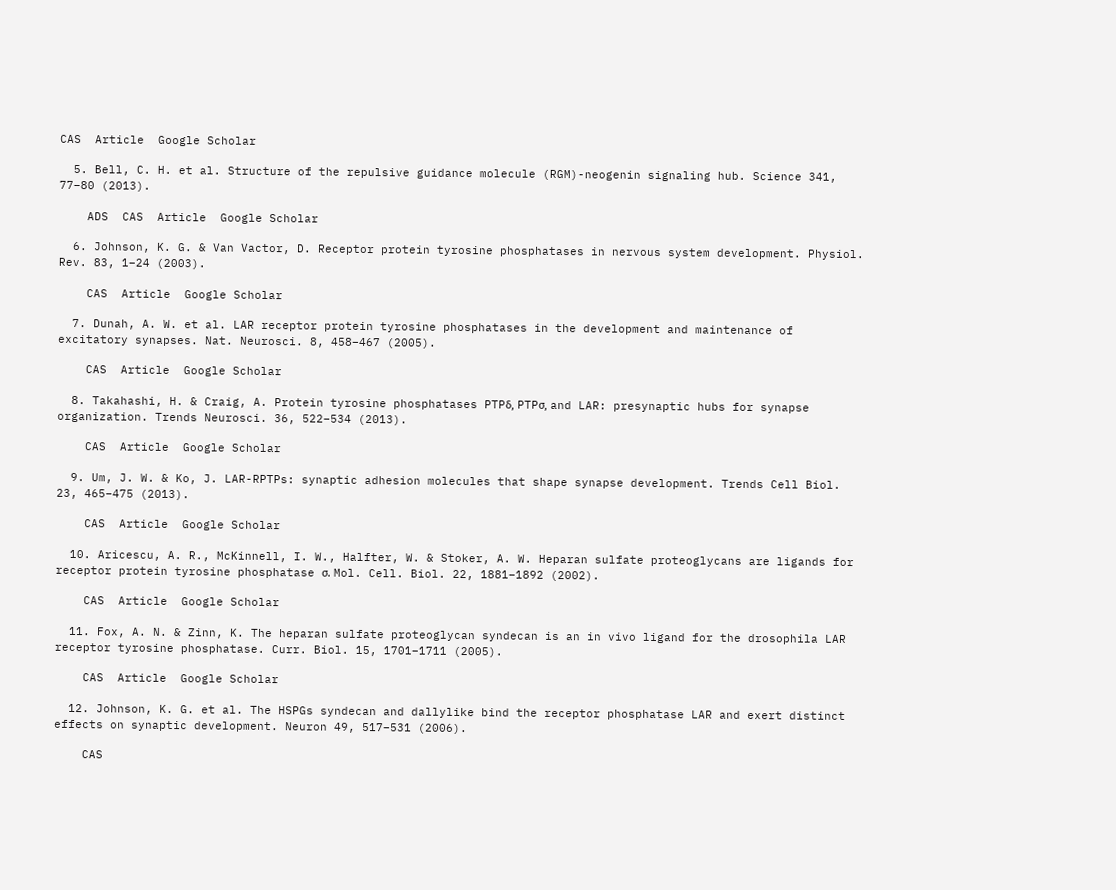CAS  Article  Google Scholar

  5. Bell, C. H. et al. Structure of the repulsive guidance molecule (RGM)-neogenin signaling hub. Science 341, 77–80 (2013).

    ADS  CAS  Article  Google Scholar

  6. Johnson, K. G. & Van Vactor, D. Receptor protein tyrosine phosphatases in nervous system development. Physiol. Rev. 83, 1–24 (2003).

    CAS  Article  Google Scholar

  7. Dunah, A. W. et al. LAR receptor protein tyrosine phosphatases in the development and maintenance of excitatory synapses. Nat. Neurosci. 8, 458–467 (2005).

    CAS  Article  Google Scholar

  8. Takahashi, H. & Craig, A. Protein tyrosine phosphatases PTPδ, PTPσ, and LAR: presynaptic hubs for synapse organization. Trends Neurosci. 36, 522–534 (2013).

    CAS  Article  Google Scholar

  9. Um, J. W. & Ko, J. LAR-RPTPs: synaptic adhesion molecules that shape synapse development. Trends Cell Biol. 23, 465–475 (2013).

    CAS  Article  Google Scholar

  10. Aricescu, A. R., McKinnell, I. W., Halfter, W. & Stoker, A. W. Heparan sulfate proteoglycans are ligands for receptor protein tyrosine phosphatase σ. Mol. Cell. Biol. 22, 1881–1892 (2002).

    CAS  Article  Google Scholar

  11. Fox, A. N. & Zinn, K. The heparan sulfate proteoglycan syndecan is an in vivo ligand for the drosophila LAR receptor tyrosine phosphatase. Curr. Biol. 15, 1701–1711 (2005).

    CAS  Article  Google Scholar

  12. Johnson, K. G. et al. The HSPGs syndecan and dallylike bind the receptor phosphatase LAR and exert distinct effects on synaptic development. Neuron 49, 517–531 (2006).

    CAS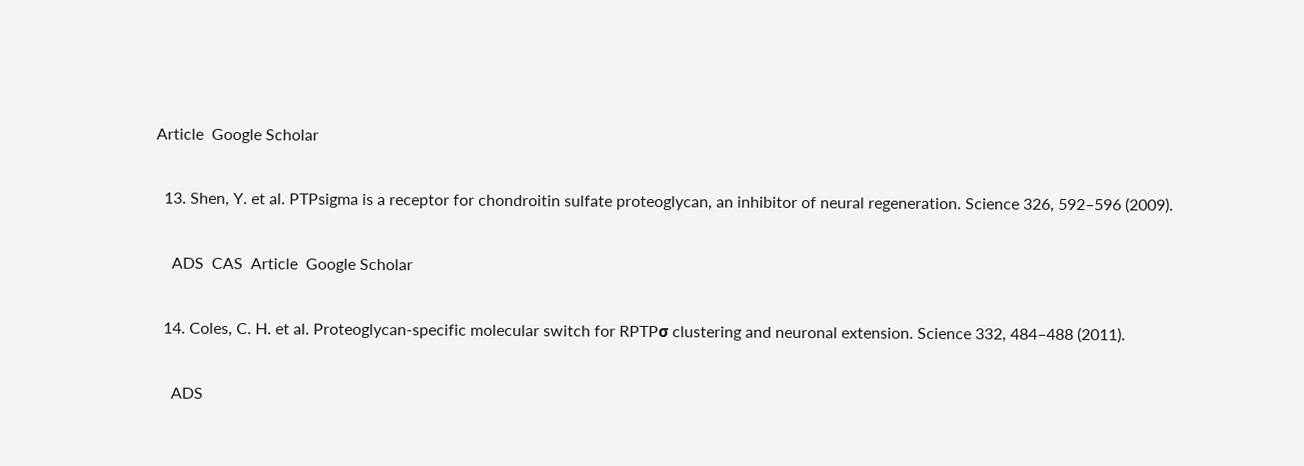Article  Google Scholar

  13. Shen, Y. et al. PTPsigma is a receptor for chondroitin sulfate proteoglycan, an inhibitor of neural regeneration. Science 326, 592–596 (2009).

    ADS  CAS  Article  Google Scholar

  14. Coles, C. H. et al. Proteoglycan-specific molecular switch for RPTPσ clustering and neuronal extension. Science 332, 484–488 (2011).

    ADS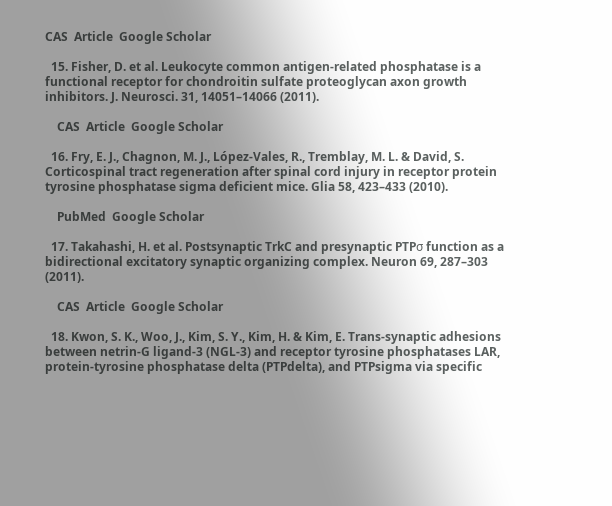CAS  Article  Google Scholar

  15. Fisher, D. et al. Leukocyte common antigen-related phosphatase is a functional receptor for chondroitin sulfate proteoglycan axon growth inhibitors. J. Neurosci. 31, 14051–14066 (2011).

    CAS  Article  Google Scholar

  16. Fry, E. J., Chagnon, M. J., López-Vales, R., Tremblay, M. L. & David, S. Corticospinal tract regeneration after spinal cord injury in receptor protein tyrosine phosphatase sigma deficient mice. Glia 58, 423–433 (2010).

    PubMed  Google Scholar

  17. Takahashi, H. et al. Postsynaptic TrkC and presynaptic PTPσ function as a bidirectional excitatory synaptic organizing complex. Neuron 69, 287–303 (2011).

    CAS  Article  Google Scholar

  18. Kwon, S. K., Woo, J., Kim, S. Y., Kim, H. & Kim, E. Trans-synaptic adhesions between netrin-G ligand-3 (NGL-3) and receptor tyrosine phosphatases LAR, protein-tyrosine phosphatase delta (PTPdelta), and PTPsigma via specific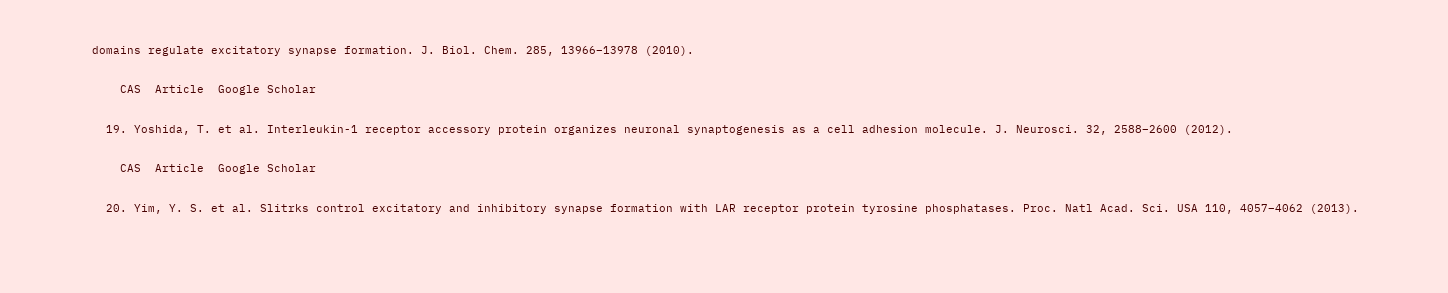domains regulate excitatory synapse formation. J. Biol. Chem. 285, 13966–13978 (2010).

    CAS  Article  Google Scholar

  19. Yoshida, T. et al. Interleukin-1 receptor accessory protein organizes neuronal synaptogenesis as a cell adhesion molecule. J. Neurosci. 32, 2588–2600 (2012).

    CAS  Article  Google Scholar

  20. Yim, Y. S. et al. Slitrks control excitatory and inhibitory synapse formation with LAR receptor protein tyrosine phosphatases. Proc. Natl Acad. Sci. USA 110, 4057–4062 (2013).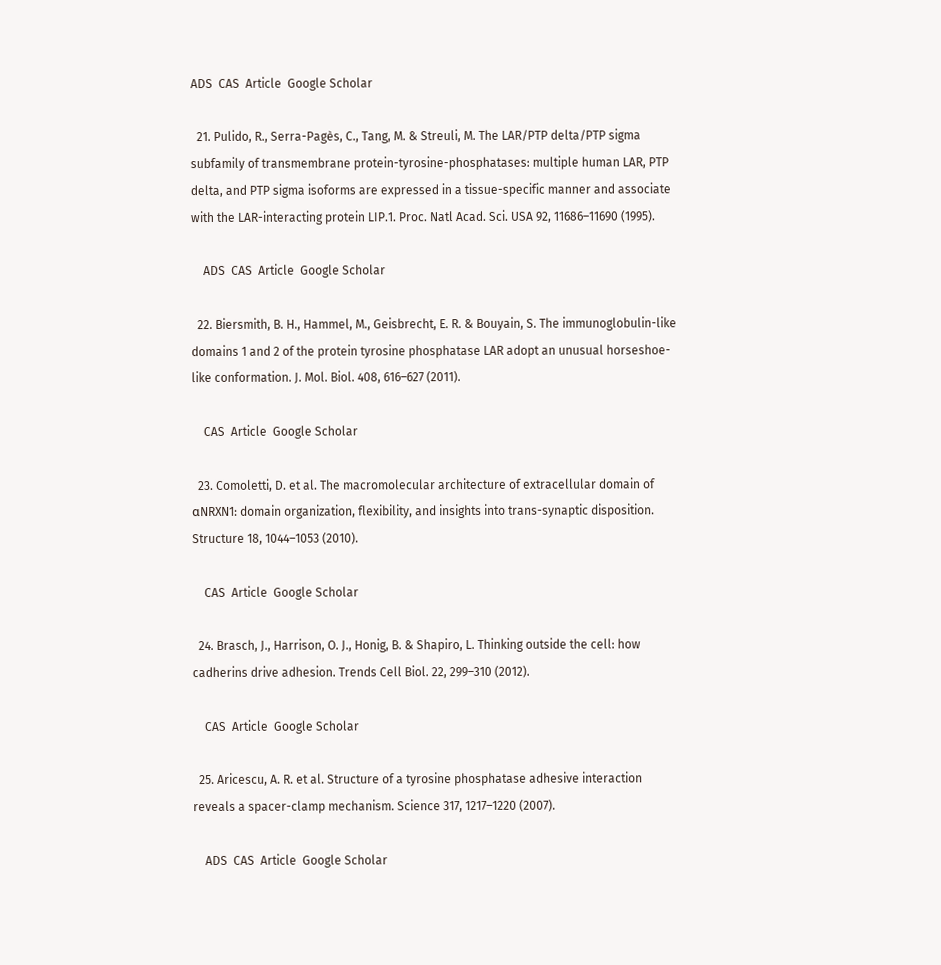ADS  CAS  Article  Google Scholar

  21. Pulido, R., Serra-Pagès, C., Tang, M. & Streuli, M. The LAR/PTP delta/PTP sigma subfamily of transmembrane protein-tyrosine-phosphatases: multiple human LAR, PTP delta, and PTP sigma isoforms are expressed in a tissue-specific manner and associate with the LAR-interacting protein LIP.1. Proc. Natl Acad. Sci. USA 92, 11686–11690 (1995).

    ADS  CAS  Article  Google Scholar

  22. Biersmith, B. H., Hammel, M., Geisbrecht, E. R. & Bouyain, S. The immunoglobulin-like domains 1 and 2 of the protein tyrosine phosphatase LAR adopt an unusual horseshoe-like conformation. J. Mol. Biol. 408, 616–627 (2011).

    CAS  Article  Google Scholar

  23. Comoletti, D. et al. The macromolecular architecture of extracellular domain of αNRXN1: domain organization, flexibility, and insights into trans-synaptic disposition. Structure 18, 1044–1053 (2010).

    CAS  Article  Google Scholar

  24. Brasch, J., Harrison, O. J., Honig, B. & Shapiro, L. Thinking outside the cell: how cadherins drive adhesion. Trends Cell Biol. 22, 299–310 (2012).

    CAS  Article  Google Scholar

  25. Aricescu, A. R. et al. Structure of a tyrosine phosphatase adhesive interaction reveals a spacer-clamp mechanism. Science 317, 1217–1220 (2007).

    ADS  CAS  Article  Google Scholar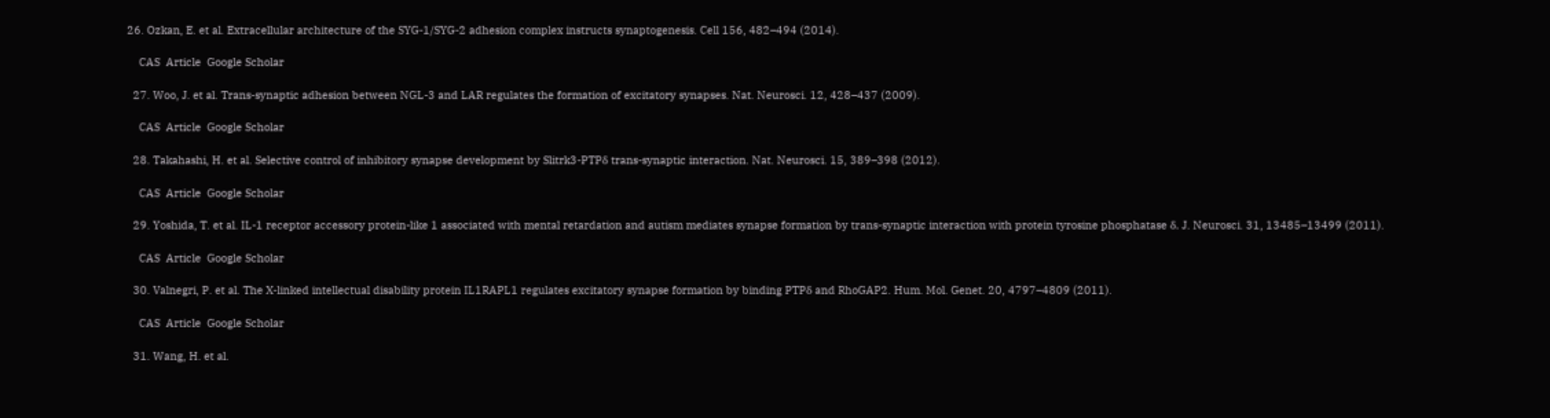26. Ozkan, E. et al. Extracellular architecture of the SYG-1/SYG-2 adhesion complex instructs synaptogenesis. Cell 156, 482–494 (2014).

    CAS  Article  Google Scholar

  27. Woo, J. et al. Trans-synaptic adhesion between NGL-3 and LAR regulates the formation of excitatory synapses. Nat. Neurosci. 12, 428–437 (2009).

    CAS  Article  Google Scholar

  28. Takahashi, H. et al. Selective control of inhibitory synapse development by Slitrk3-PTPδ trans-synaptic interaction. Nat. Neurosci. 15, 389–398 (2012).

    CAS  Article  Google Scholar

  29. Yoshida, T. et al. IL-1 receptor accessory protein-like 1 associated with mental retardation and autism mediates synapse formation by trans-synaptic interaction with protein tyrosine phosphatase δ. J. Neurosci. 31, 13485–13499 (2011).

    CAS  Article  Google Scholar

  30. Valnegri, P. et al. The X-linked intellectual disability protein IL1RAPL1 regulates excitatory synapse formation by binding PTPδ and RhoGAP2. Hum. Mol. Genet. 20, 4797–4809 (2011).

    CAS  Article  Google Scholar

  31. Wang, H. et al.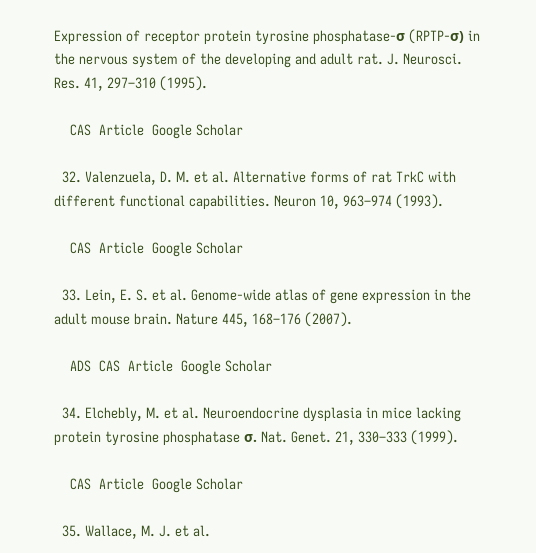Expression of receptor protein tyrosine phosphatase-σ (RPTP-σ) in the nervous system of the developing and adult rat. J. Neurosci. Res. 41, 297–310 (1995).

    CAS  Article  Google Scholar

  32. Valenzuela, D. M. et al. Alternative forms of rat TrkC with different functional capabilities. Neuron 10, 963–974 (1993).

    CAS  Article  Google Scholar

  33. Lein, E. S. et al. Genome-wide atlas of gene expression in the adult mouse brain. Nature 445, 168–176 (2007).

    ADS  CAS  Article  Google Scholar

  34. Elchebly, M. et al. Neuroendocrine dysplasia in mice lacking protein tyrosine phosphatase σ. Nat. Genet. 21, 330–333 (1999).

    CAS  Article  Google Scholar

  35. Wallace, M. J. et al.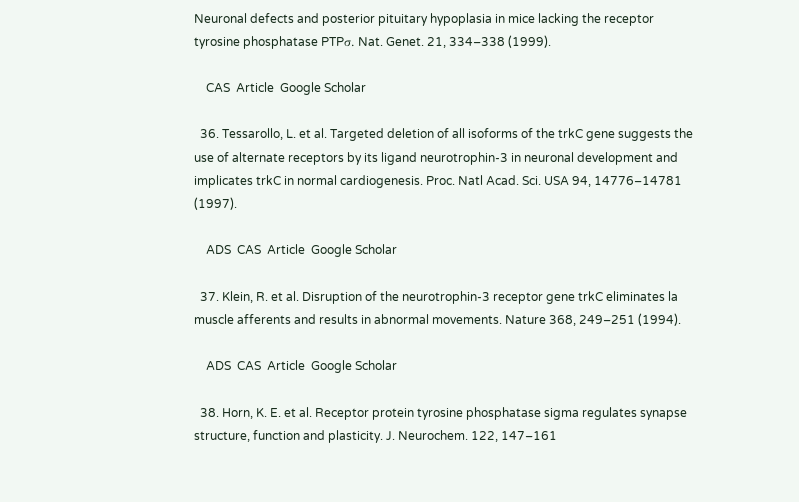Neuronal defects and posterior pituitary hypoplasia in mice lacking the receptor tyrosine phosphatase PTPσ. Nat. Genet. 21, 334–338 (1999).

    CAS  Article  Google Scholar

  36. Tessarollo, L. et al. Targeted deletion of all isoforms of the trkC gene suggests the use of alternate receptors by its ligand neurotrophin-3 in neuronal development and implicates trkC in normal cardiogenesis. Proc. Natl Acad. Sci. USA 94, 14776–14781 (1997).

    ADS  CAS  Article  Google Scholar

  37. Klein, R. et al. Disruption of the neurotrophin-3 receptor gene trkC eliminates la muscle afferents and results in abnormal movements. Nature 368, 249–251 (1994).

    ADS  CAS  Article  Google Scholar

  38. Horn, K. E. et al. Receptor protein tyrosine phosphatase sigma regulates synapse structure, function and plasticity. J. Neurochem. 122, 147–161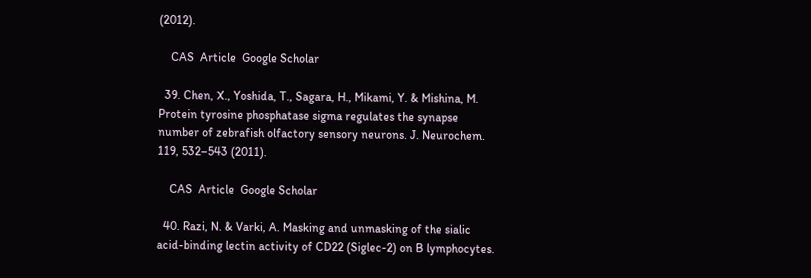(2012).

    CAS  Article  Google Scholar

  39. Chen, X., Yoshida, T., Sagara, H., Mikami, Y. & Mishina, M. Protein tyrosine phosphatase sigma regulates the synapse number of zebrafish olfactory sensory neurons. J. Neurochem. 119, 532–543 (2011).

    CAS  Article  Google Scholar

  40. Razi, N. & Varki, A. Masking and unmasking of the sialic acid-binding lectin activity of CD22 (Siglec-2) on B lymphocytes.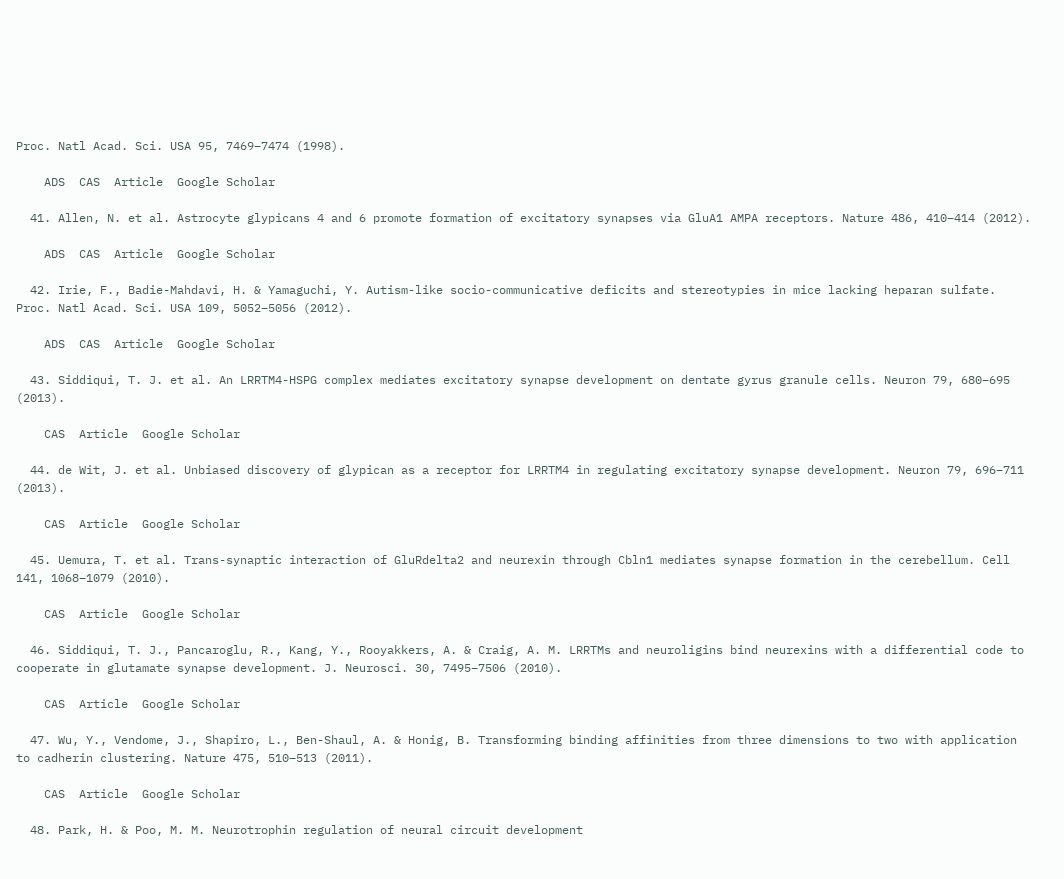Proc. Natl Acad. Sci. USA 95, 7469–7474 (1998).

    ADS  CAS  Article  Google Scholar

  41. Allen, N. et al. Astrocyte glypicans 4 and 6 promote formation of excitatory synapses via GluA1 AMPA receptors. Nature 486, 410–414 (2012).

    ADS  CAS  Article  Google Scholar

  42. Irie, F., Badie-Mahdavi, H. & Yamaguchi, Y. Autism-like socio-communicative deficits and stereotypies in mice lacking heparan sulfate. Proc. Natl Acad. Sci. USA 109, 5052–5056 (2012).

    ADS  CAS  Article  Google Scholar

  43. Siddiqui, T. J. et al. An LRRTM4-HSPG complex mediates excitatory synapse development on dentate gyrus granule cells. Neuron 79, 680–695 (2013).

    CAS  Article  Google Scholar

  44. de Wit, J. et al. Unbiased discovery of glypican as a receptor for LRRTM4 in regulating excitatory synapse development. Neuron 79, 696–711 (2013).

    CAS  Article  Google Scholar

  45. Uemura, T. et al. Trans-synaptic interaction of GluRdelta2 and neurexin through Cbln1 mediates synapse formation in the cerebellum. Cell 141, 1068–1079 (2010).

    CAS  Article  Google Scholar

  46. Siddiqui, T. J., Pancaroglu, R., Kang, Y., Rooyakkers, A. & Craig, A. M. LRRTMs and neuroligins bind neurexins with a differential code to cooperate in glutamate synapse development. J. Neurosci. 30, 7495–7506 (2010).

    CAS  Article  Google Scholar

  47. Wu, Y., Vendome, J., Shapiro, L., Ben-Shaul, A. & Honig, B. Transforming binding affinities from three dimensions to two with application to cadherin clustering. Nature 475, 510–513 (2011).

    CAS  Article  Google Scholar

  48. Park, H. & Poo, M. M. Neurotrophin regulation of neural circuit development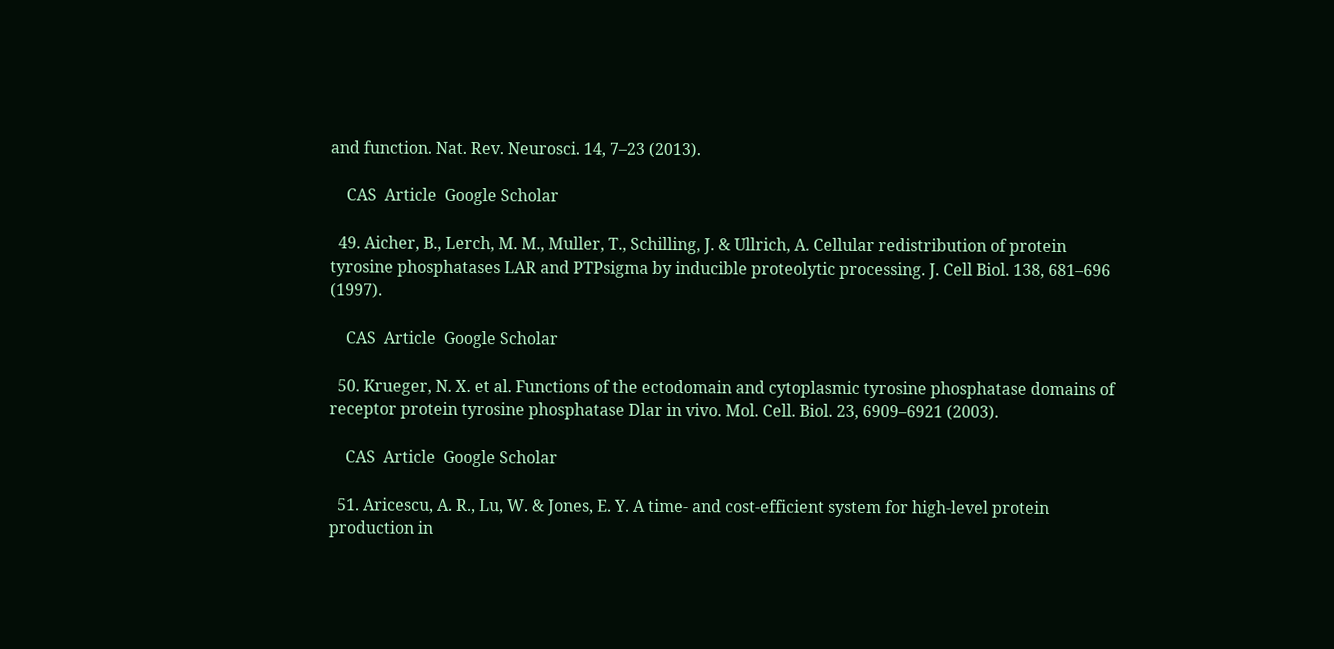and function. Nat. Rev. Neurosci. 14, 7–23 (2013).

    CAS  Article  Google Scholar

  49. Aicher, B., Lerch, M. M., Muller, T., Schilling, J. & Ullrich, A. Cellular redistribution of protein tyrosine phosphatases LAR and PTPsigma by inducible proteolytic processing. J. Cell Biol. 138, 681–696 (1997).

    CAS  Article  Google Scholar

  50. Krueger, N. X. et al. Functions of the ectodomain and cytoplasmic tyrosine phosphatase domains of receptor protein tyrosine phosphatase Dlar in vivo. Mol. Cell. Biol. 23, 6909–6921 (2003).

    CAS  Article  Google Scholar

  51. Aricescu, A. R., Lu, W. & Jones, E. Y. A time- and cost-efficient system for high-level protein production in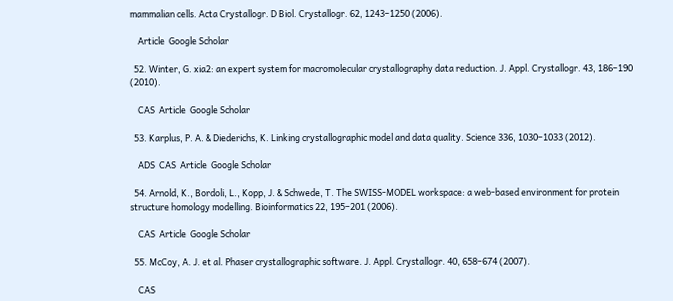mammalian cells. Acta Crystallogr. D Biol. Crystallogr. 62, 1243–1250 (2006).

    Article  Google Scholar

  52. Winter, G. xia2: an expert system for macromolecular crystallography data reduction. J. Appl. Crystallogr. 43, 186–190 (2010).

    CAS  Article  Google Scholar

  53. Karplus, P. A. & Diederichs, K. Linking crystallographic model and data quality. Science 336, 1030–1033 (2012).

    ADS  CAS  Article  Google Scholar

  54. Arnold, K., Bordoli, L., Kopp, J. & Schwede, T. The SWISS-MODEL workspace: a web-based environment for protein structure homology modelling. Bioinformatics 22, 195–201 (2006).

    CAS  Article  Google Scholar

  55. McCoy, A. J. et al. Phaser crystallographic software. J. Appl. Crystallogr. 40, 658–674 (2007).

    CAS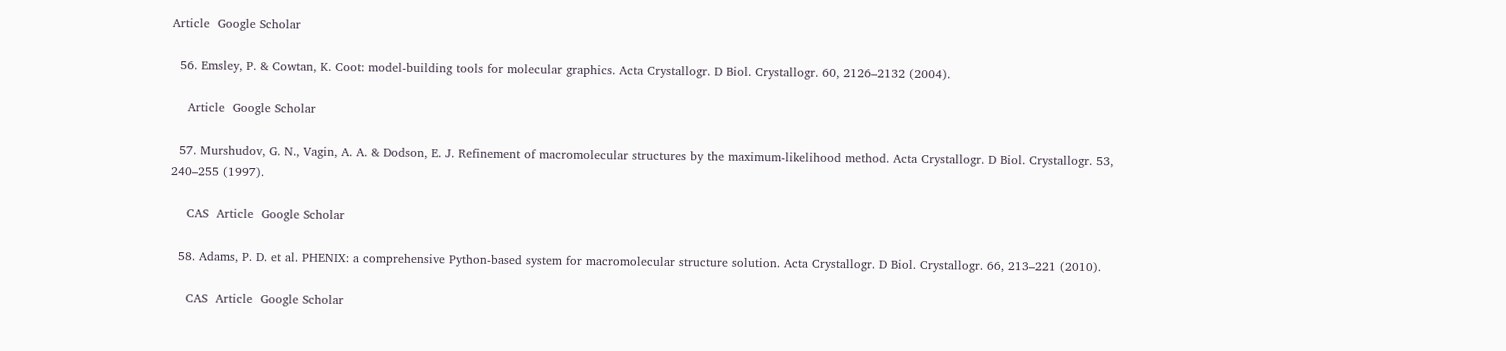Article  Google Scholar

  56. Emsley, P. & Cowtan, K. Coot: model-building tools for molecular graphics. Acta Crystallogr. D Biol. Crystallogr. 60, 2126–2132 (2004).

    Article  Google Scholar

  57. Murshudov, G. N., Vagin, A. A. & Dodson, E. J. Refinement of macromolecular structures by the maximum-likelihood method. Acta Crystallogr. D Biol. Crystallogr. 53, 240–255 (1997).

    CAS  Article  Google Scholar

  58. Adams, P. D. et al. PHENIX: a comprehensive Python-based system for macromolecular structure solution. Acta Crystallogr. D Biol. Crystallogr. 66, 213–221 (2010).

    CAS  Article  Google Scholar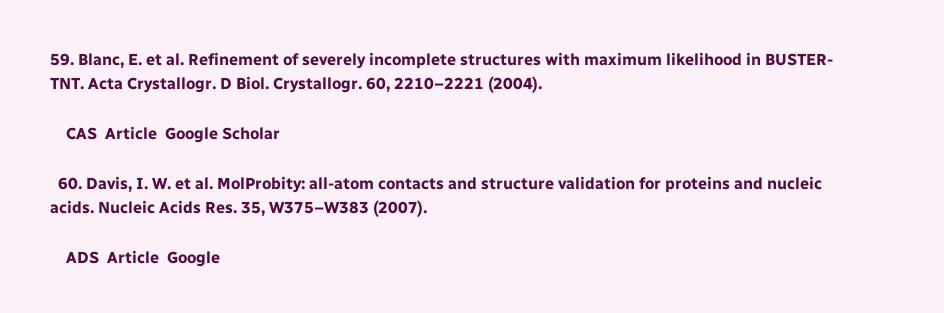59. Blanc, E. et al. Refinement of severely incomplete structures with maximum likelihood in BUSTER-TNT. Acta Crystallogr. D Biol. Crystallogr. 60, 2210–2221 (2004).

    CAS  Article  Google Scholar

  60. Davis, I. W. et al. MolProbity: all-atom contacts and structure validation for proteins and nucleic acids. Nucleic Acids Res. 35, W375–W383 (2007).

    ADS  Article  Google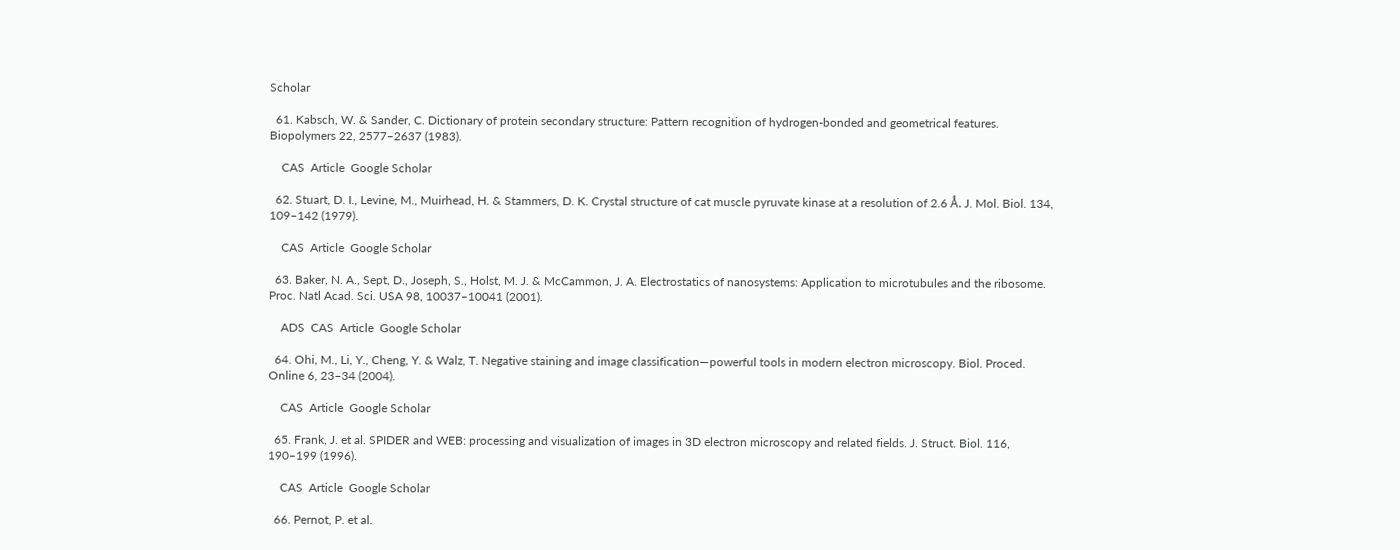Scholar

  61. Kabsch, W. & Sander, C. Dictionary of protein secondary structure: Pattern recognition of hydrogen-bonded and geometrical features. Biopolymers 22, 2577–2637 (1983).

    CAS  Article  Google Scholar

  62. Stuart, D. I., Levine, M., Muirhead, H. & Stammers, D. K. Crystal structure of cat muscle pyruvate kinase at a resolution of 2.6 Å. J. Mol. Biol. 134, 109–142 (1979).

    CAS  Article  Google Scholar

  63. Baker, N. A., Sept, D., Joseph, S., Holst, M. J. & McCammon, J. A. Electrostatics of nanosystems: Application to microtubules and the ribosome. Proc. Natl Acad. Sci. USA 98, 10037–10041 (2001).

    ADS  CAS  Article  Google Scholar

  64. Ohi, M., Li, Y., Cheng, Y. & Walz, T. Negative staining and image classification—powerful tools in modern electron microscopy. Biol. Proced. Online 6, 23–34 (2004).

    CAS  Article  Google Scholar

  65. Frank, J. et al. SPIDER and WEB: processing and visualization of images in 3D electron microscopy and related fields. J. Struct. Biol. 116, 190–199 (1996).

    CAS  Article  Google Scholar

  66. Pernot, P. et al.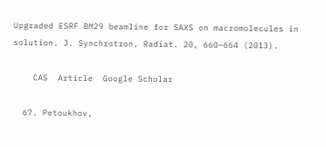Upgraded ESRF BM29 beamline for SAXS on macromolecules in solution. J. Synchrotron. Radiat. 20, 660–664 (2013).

    CAS  Article  Google Scholar

  67. Petoukhov,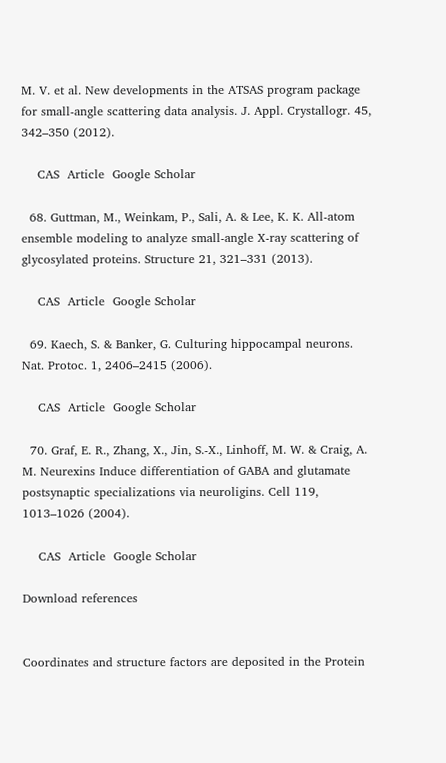M. V. et al. New developments in the ATSAS program package for small-angle scattering data analysis. J. Appl. Crystallogr. 45, 342–350 (2012).

    CAS  Article  Google Scholar

  68. Guttman, M., Weinkam, P., Sali, A. & Lee, K. K. All-atom ensemble modeling to analyze small-angle X-ray scattering of glycosylated proteins. Structure 21, 321–331 (2013).

    CAS  Article  Google Scholar

  69. Kaech, S. & Banker, G. Culturing hippocampal neurons. Nat. Protoc. 1, 2406–2415 (2006).

    CAS  Article  Google Scholar

  70. Graf, E. R., Zhang, X., Jin, S.-X., Linhoff, M. W. & Craig, A. M. Neurexins Induce differentiation of GABA and glutamate postsynaptic specializations via neuroligins. Cell 119, 1013–1026 (2004).

    CAS  Article  Google Scholar

Download references


Coordinates and structure factors are deposited in the Protein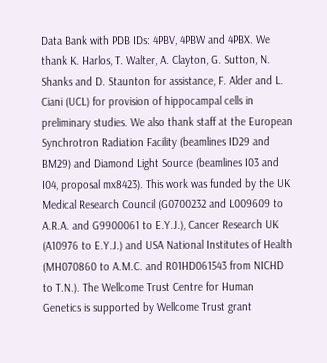Data Bank with PDB IDs: 4PBV, 4PBW and 4PBX. We thank K. Harlos, T. Walter, A. Clayton, G. Sutton, N. Shanks and D. Staunton for assistance, F. Alder and L. Ciani (UCL) for provision of hippocampal cells in preliminary studies. We also thank staff at the European Synchrotron Radiation Facility (beamlines ID29 and BM29) and Diamond Light Source (beamlines I03 and I04, proposal mx8423). This work was funded by the UK Medical Research Council (G0700232 and L009609 to A.R.A. and G9900061 to E.Y.J.), Cancer Research UK (A10976 to E.Y.J.) and USA National Institutes of Health (MH070860 to A.M.C. and R01HD061543 from NICHD to T.N.). The Wellcome Trust Centre for Human Genetics is supported by Wellcome Trust grant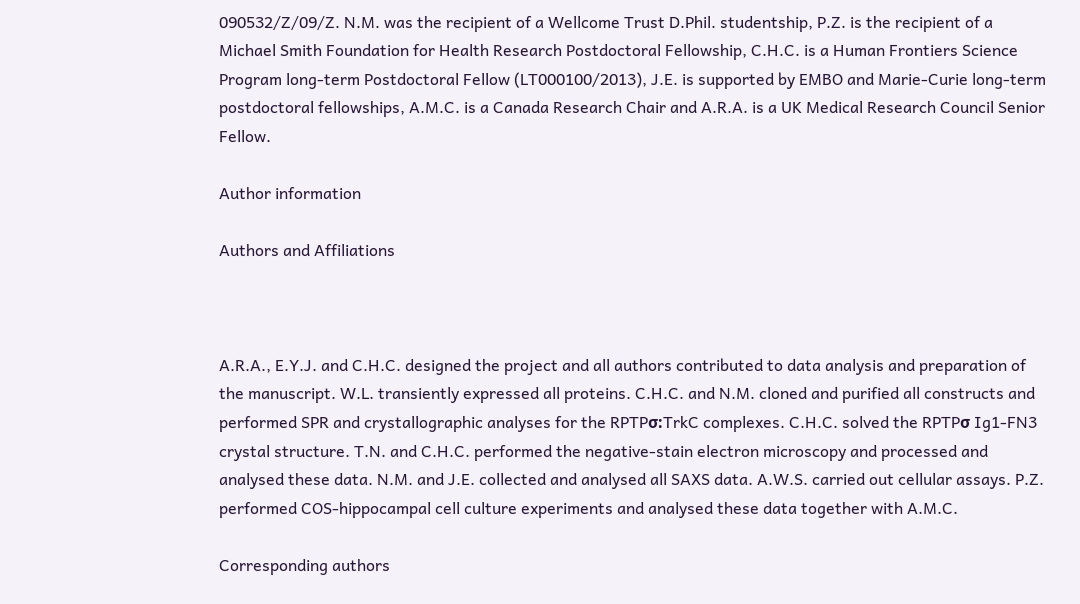090532/Z/09/Z. N.M. was the recipient of a Wellcome Trust D.Phil. studentship, P.Z. is the recipient of a Michael Smith Foundation for Health Research Postdoctoral Fellowship, C.H.C. is a Human Frontiers Science Program long-term Postdoctoral Fellow (LT000100/2013), J.E. is supported by EMBO and Marie-Curie long-term postdoctoral fellowships, A.M.C. is a Canada Research Chair and A.R.A. is a UK Medical Research Council Senior Fellow.

Author information

Authors and Affiliations



A.R.A., E.Y.J. and C.H.C. designed the project and all authors contributed to data analysis and preparation of the manuscript. W.L. transiently expressed all proteins. C.H.C. and N.M. cloned and purified all constructs and performed SPR and crystallographic analyses for the RPTPσ:TrkC complexes. C.H.C. solved the RPTPσ Ig1-FN3 crystal structure. T.N. and C.H.C. performed the negative-stain electron microscopy and processed and analysed these data. N.M. and J.E. collected and analysed all SAXS data. A.W.S. carried out cellular assays. P.Z. performed COS-hippocampal cell culture experiments and analysed these data together with A.M.C.

Corresponding authors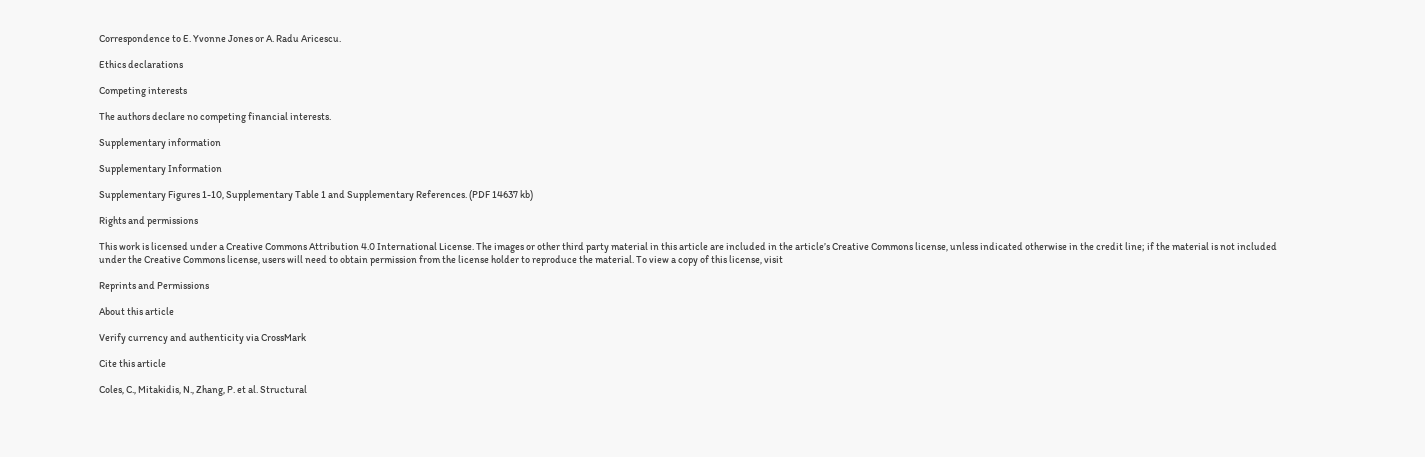Correspondence to E. Yvonne Jones or A. Radu Aricescu.

Ethics declarations

Competing interests

The authors declare no competing financial interests.

Supplementary information

Supplementary Information

Supplementary Figures 1-10, Supplementary Table 1 and Supplementary References. (PDF 14637 kb)

Rights and permissions

This work is licensed under a Creative Commons Attribution 4.0 International License. The images or other third party material in this article are included in the article’s Creative Commons license, unless indicated otherwise in the credit line; if the material is not included under the Creative Commons license, users will need to obtain permission from the license holder to reproduce the material. To view a copy of this license, visit

Reprints and Permissions

About this article

Verify currency and authenticity via CrossMark

Cite this article

Coles, C., Mitakidis, N., Zhang, P. et al. Structural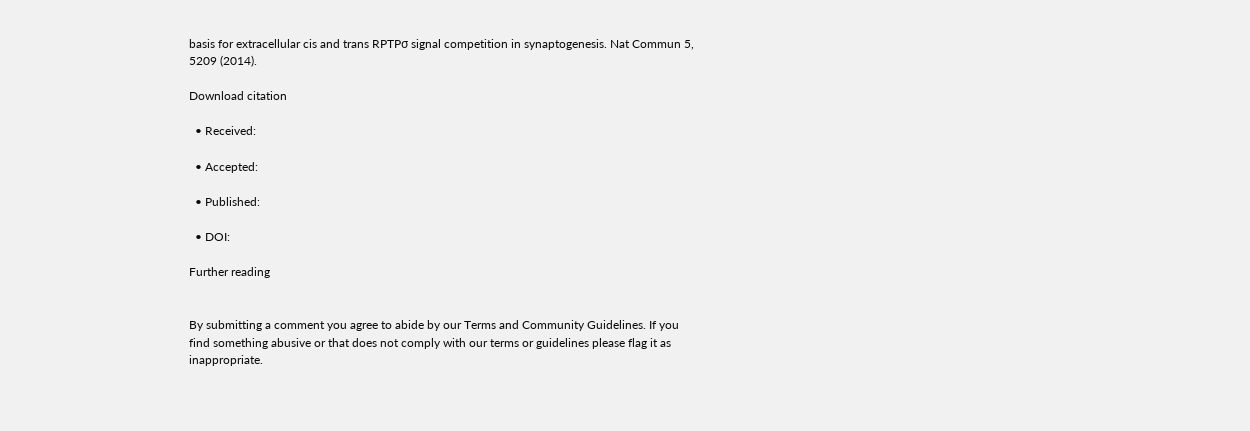basis for extracellular cis and trans RPTPσ signal competition in synaptogenesis. Nat Commun 5, 5209 (2014).

Download citation

  • Received:

  • Accepted:

  • Published:

  • DOI:

Further reading


By submitting a comment you agree to abide by our Terms and Community Guidelines. If you find something abusive or that does not comply with our terms or guidelines please flag it as inappropriate.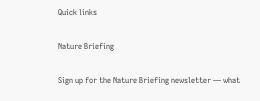Quick links

Nature Briefing

Sign up for the Nature Briefing newsletter — what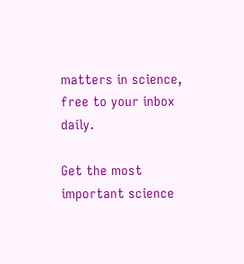matters in science, free to your inbox daily.

Get the most important science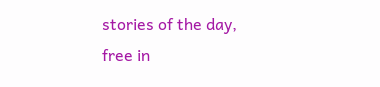stories of the day, free in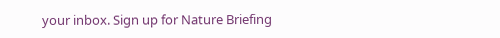your inbox. Sign up for Nature Briefing